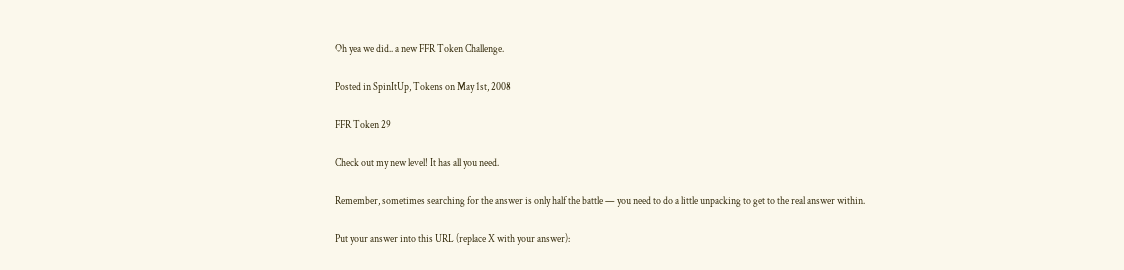Oh yea we did.. a new FFR Token Challenge.

Posted in SpinItUp, Tokens on May 1st, 2008

FFR Token 29

Check out my new level! It has all you need.

Remember, sometimes searching for the answer is only half the battle — you need to do a little unpacking to get to the real answer within.

Put your answer into this URL (replace X with your answer):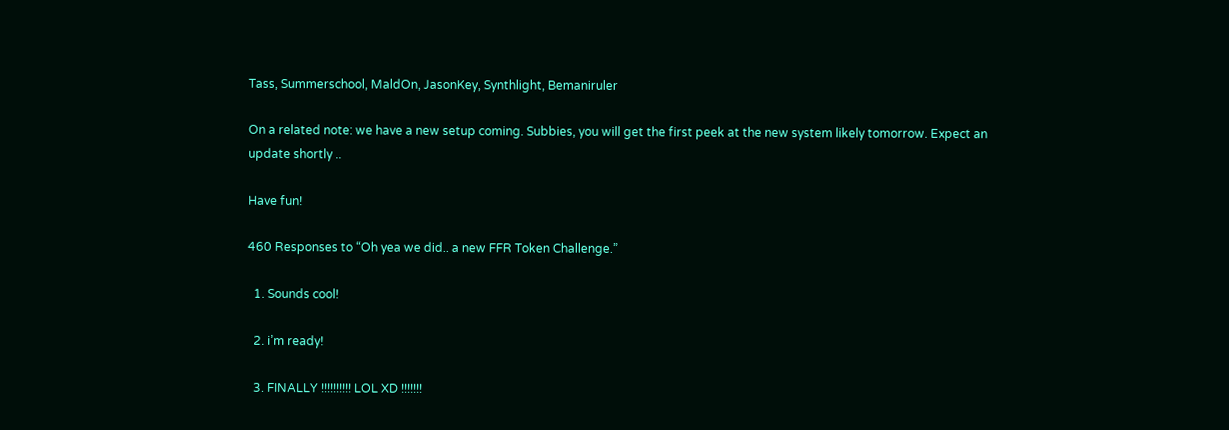Tass, Summerschool, MaldOn, JasonKey, Synthlight, Bemaniruler

On a related note: we have a new setup coming. Subbies, you will get the first peek at the new system likely tomorrow. Expect an update shortly ..

Have fun!

460 Responses to “Oh yea we did.. a new FFR Token Challenge.”

  1. Sounds cool!

  2. i’m ready!

  3. FINALLY !!!!!!!!!! LOL XD !!!!!!!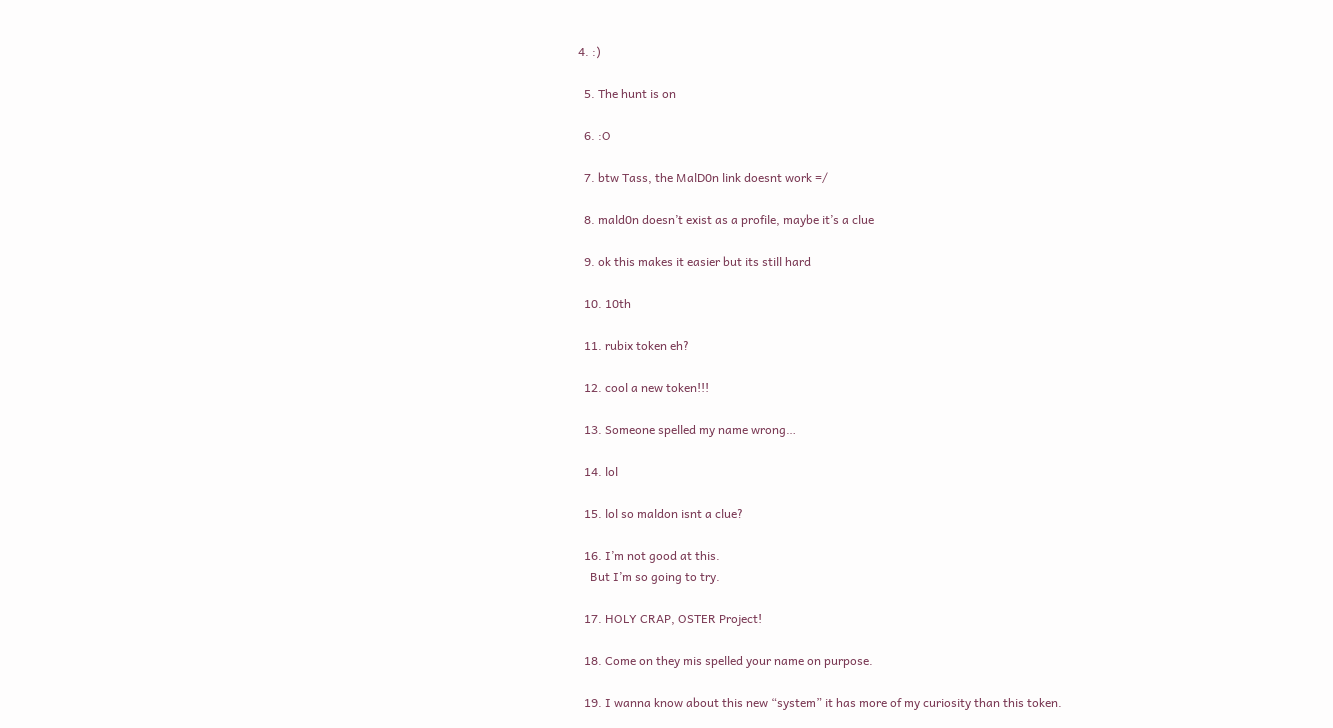4. :)

  5. The hunt is on

  6. :O

  7. btw Tass, the MalD0n link doesnt work =/

  8. mald0n doesn’t exist as a profile, maybe it’s a clue

  9. ok this makes it easier but its still hard

  10. 10th

  11. rubix token eh?

  12. cool a new token!!!

  13. Someone spelled my name wrong…

  14. lol

  15. lol so maldon isnt a clue?

  16. I’m not good at this.
    But I’m so going to try.

  17. HOLY CRAP, OSTER Project!

  18. Come on they mis spelled your name on purpose.

  19. I wanna know about this new “system” it has more of my curiosity than this token.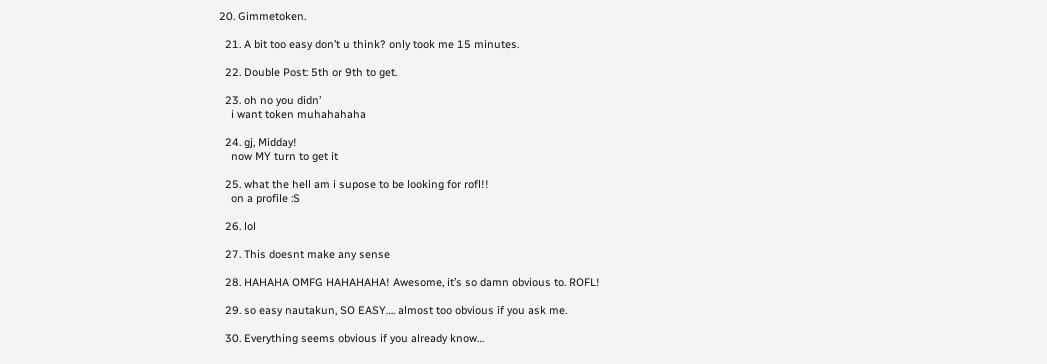20. Gimmetoken.

  21. A bit too easy don’t u think? only took me 15 minutes.

  22. Double Post: 5th or 9th to get.

  23. oh no you didn’
    i want token muhahahaha

  24. gj, Midday!
    now MY turn to get it

  25. what the hell am i supose to be looking for rofl!!
    on a profile :S

  26. lol

  27. This doesnt make any sense

  28. HAHAHA OMFG HAHAHAHA! Awesome, it’s so damn obvious to. ROFL!

  29. so easy nautakun, SO EASY…. almost too obvious if you ask me.

  30. Everything seems obvious if you already know…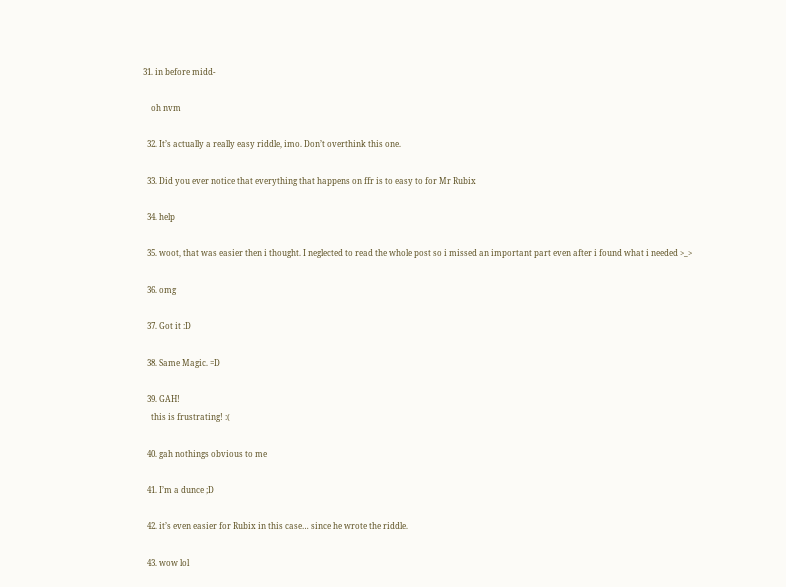31. in before midd-

    oh nvm

  32. It’s actually a really easy riddle, imo. Don’t overthink this one.

  33. Did you ever notice that everything that happens on ffr is to easy to for Mr Rubix

  34. help

  35. woot, that was easier then i thought. I neglected to read the whole post so i missed an important part even after i found what i needed >_>

  36. omg

  37. Got it :D

  38. Same Magic. =D

  39. GAH!
    this is frustrating! :(

  40. gah nothings obvious to me

  41. I’m a dunce ;D

  42. it’s even easier for Rubix in this case… since he wrote the riddle.

  43. wow lol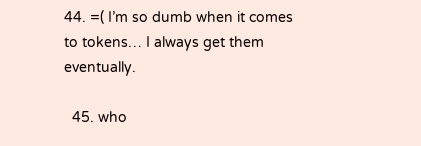44. =( I’m so dumb when it comes to tokens… I always get them eventually.

  45. who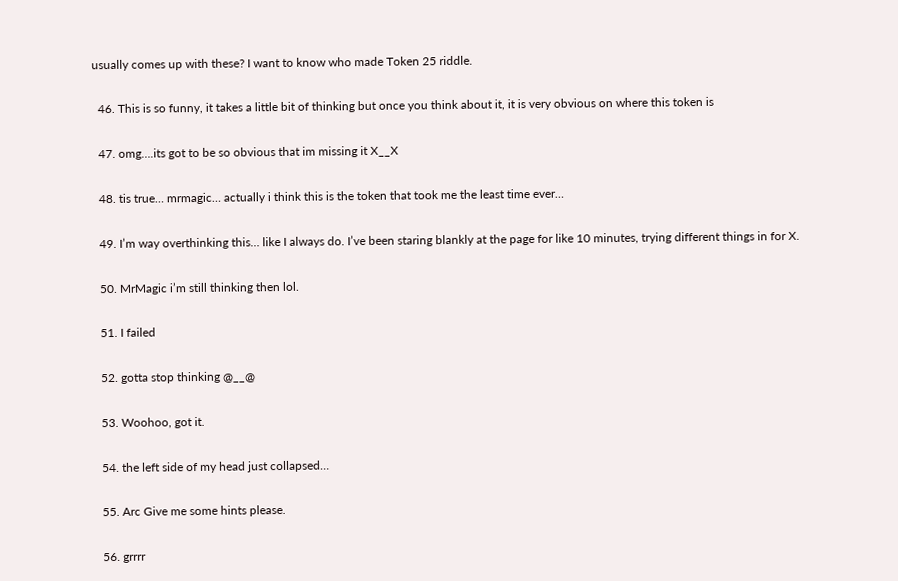usually comes up with these? I want to know who made Token 25 riddle.

  46. This is so funny, it takes a little bit of thinking but once you think about it, it is very obvious on where this token is

  47. omg….its got to be so obvious that im missing it X__X

  48. tis true… mrmagic… actually i think this is the token that took me the least time ever…

  49. I’m way overthinking this… like I always do. I’ve been staring blankly at the page for like 10 minutes, trying different things in for X.

  50. MrMagic i’m still thinking then lol.

  51. I failed

  52. gotta stop thinking @__@

  53. Woohoo, got it.

  54. the left side of my head just collapsed…

  55. Arc Give me some hints please.

  56. grrrr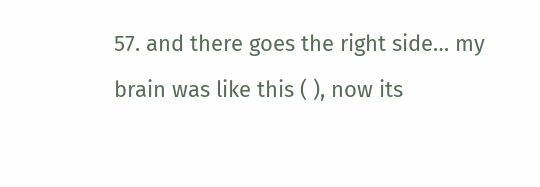57. and there goes the right side… my brain was like this ( ), now its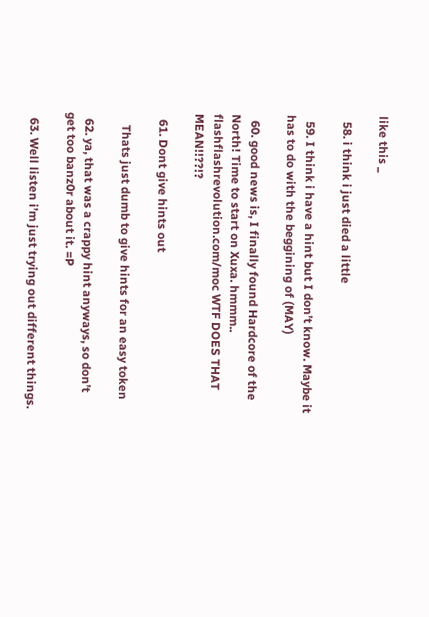like this _

  58. i think i just died a little

  59. I think i have a hint but I don’t know. Maybe it has to do with the beggining of (MAY)

  60. good news is, I finally found Hardcore of the North! Time to start on Xuxa. hmmm.. flashflashrevolution.com/moc WTF DOES THAT MEAN!!??!?

  61. Dont give hints out

    Thats just dumb to give hints for an easy token

  62. ya, that was a crappy hint anyways, so don’t get too banz0r about it. =P

  63. Well listen i’m just trying out different things.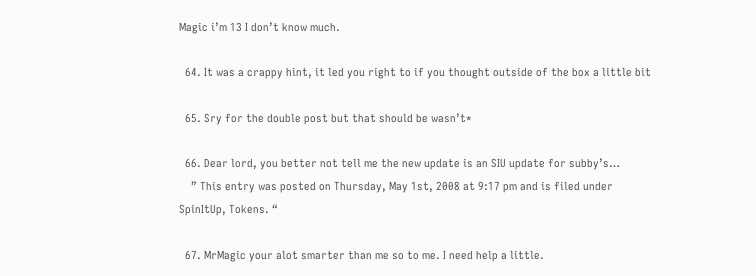Magic i’m 13 I don’t know much.

  64. It was a crappy hint, it led you right to if you thought outside of the box a little bit

  65. Sry for the double post but that should be wasn’t*

  66. Dear lord, you better not tell me the new update is an SIU update for subby’s…
    ” This entry was posted on Thursday, May 1st, 2008 at 9:17 pm and is filed under SpinItUp, Tokens. “

  67. MrMagic your alot smarter than me so to me. I need help a little.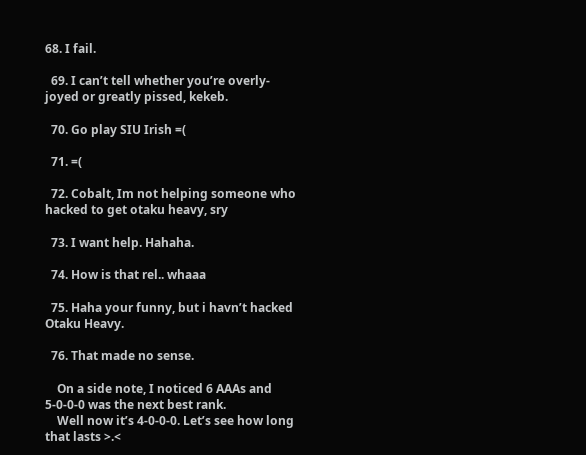68. I fail.

  69. I can’t tell whether you’re overly-joyed or greatly pissed, kekeb.

  70. Go play SIU Irish =(

  71. =(

  72. Cobalt, Im not helping someone who hacked to get otaku heavy, sry

  73. I want help. Hahaha.

  74. How is that rel.. whaaa

  75. Haha your funny, but i havn’t hacked Otaku Heavy.

  76. That made no sense.

    On a side note, I noticed 6 AAAs and 5-0-0-0 was the next best rank.
    Well now it’s 4-0-0-0. Let’s see how long that lasts >.<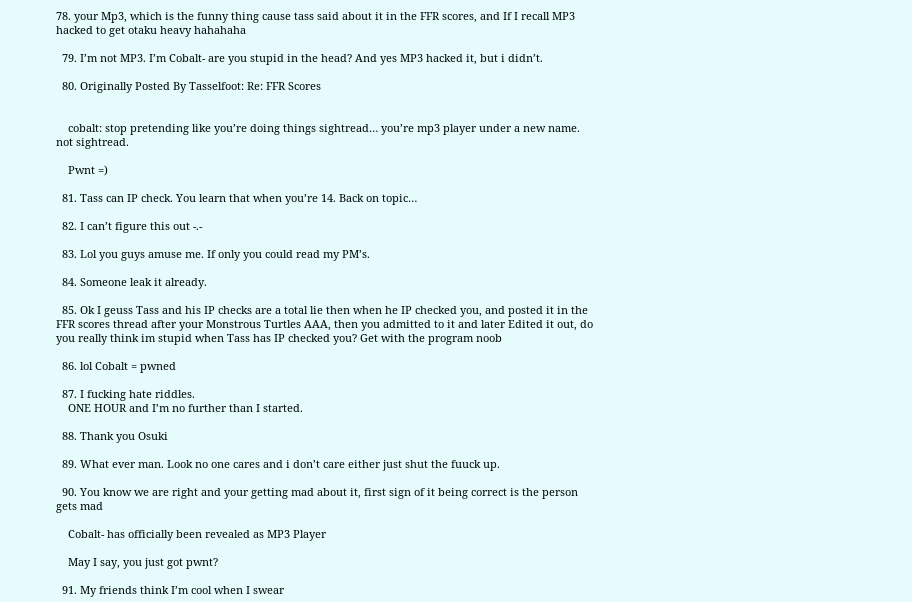78. your Mp3, which is the funny thing cause tass said about it in the FFR scores, and If I recall MP3 hacked to get otaku heavy hahahaha

  79. I’m not MP3. I’m Cobalt- are you stupid in the head? And yes MP3 hacked it, but i didn’t.

  80. Originally Posted By Tasselfoot: Re: FFR Scores


    cobalt: stop pretending like you’re doing things sightread… you’re mp3 player under a new name. not sightread.

    Pwnt =)

  81. Tass can IP check. You learn that when you’re 14. Back on topic…

  82. I can’t figure this out -.-

  83. Lol you guys amuse me. If only you could read my PM’s.

  84. Someone leak it already.

  85. Ok I geuss Tass and his IP checks are a total lie then when he IP checked you, and posted it in the FFR scores thread after your Monstrous Turtles AAA, then you admitted to it and later Edited it out, do you really think im stupid when Tass has IP checked you? Get with the program noob

  86. lol Cobalt = pwned

  87. I fucking hate riddles.
    ONE HOUR and I’m no further than I started.

  88. Thank you Osuki

  89. What ever man. Look no one cares and i don’t care either just shut the fuuck up.

  90. You know we are right and your getting mad about it, first sign of it being correct is the person gets mad

    Cobalt- has officially been revealed as MP3 Player

    May I say, you just got pwnt?

  91. My friends think I’m cool when I swear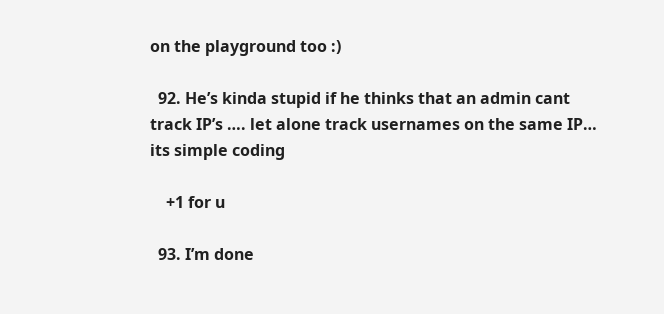on the playground too :)

  92. He’s kinda stupid if he thinks that an admin cant track IP’s …. let alone track usernames on the same IP… its simple coding

    +1 for u

  93. I’m done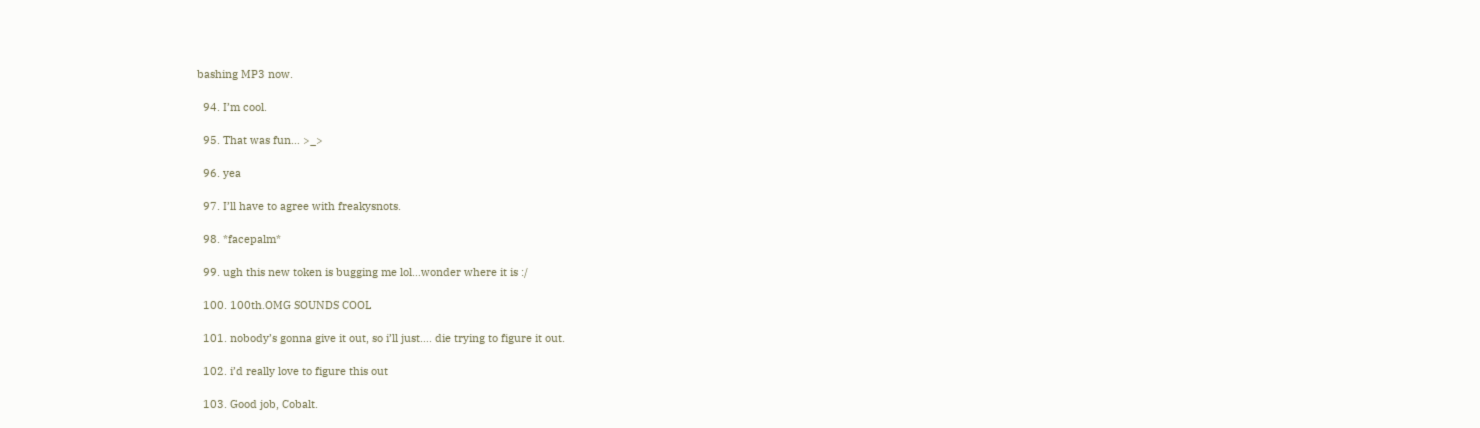bashing MP3 now.

  94. I’m cool.

  95. That was fun… >_>

  96. yea

  97. I’ll have to agree with freakysnots.

  98. *facepalm*

  99. ugh this new token is bugging me lol…wonder where it is :/

  100. 100th.OMG SOUNDS COOL

  101. nobody’s gonna give it out, so i’ll just…. die trying to figure it out.

  102. i’d really love to figure this out

  103. Good job, Cobalt.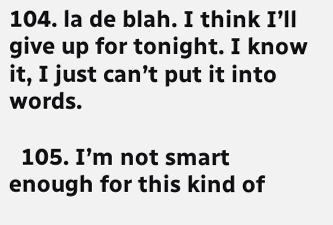104. la de blah. I think I’ll give up for tonight. I know it, I just can’t put it into words.

  105. I’m not smart enough for this kind of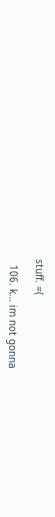stuff. =(

  106. k… im not gonna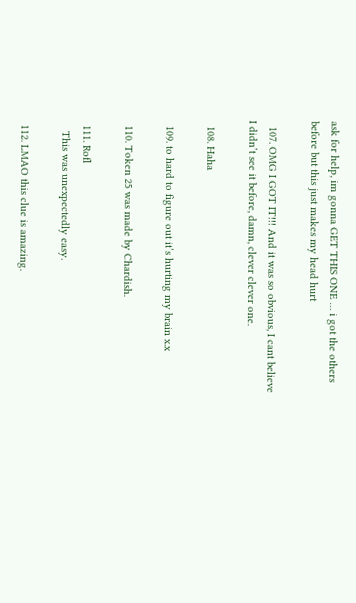ask for help, im gonna GET THIS ONE … i got the others before but this just makes my head hurt

  107. OMG I GOT IT!!! And it was so obvious, I cant believe I didn’t see it before, damn, clever clever one.

  108. Haha

  109. to hard to figure out it’s hurting my brain x.x

  110. Token 25 was made by Chardish.

  111. Rofl
    This was unexpectedly easy.

  112. LMAO this clue is amazing.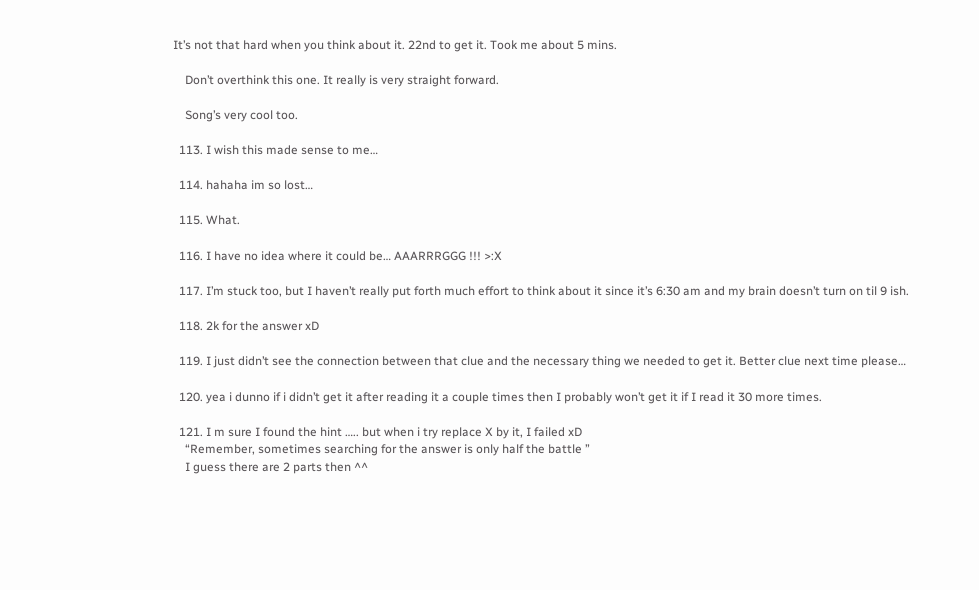It’s not that hard when you think about it. 22nd to get it. Took me about 5 mins.

    Don’t overthink this one. It really is very straight forward.

    Song’s very cool too.

  113. I wish this made sense to me…

  114. hahaha im so lost…

  115. What.

  116. I have no idea where it could be… AAARRRGGG !!! >:X

  117. I’m stuck too, but I haven’t really put forth much effort to think about it since it’s 6:30 am and my brain doesn’t turn on til 9 ish.

  118. 2k for the answer xD

  119. I just didn’t see the connection between that clue and the necessary thing we needed to get it. Better clue next time please…

  120. yea i dunno if i didn’t get it after reading it a couple times then I probably won’t get it if I read it 30 more times.

  121. I m sure I found the hint ….. but when i try replace X by it, I failed xD
    “Remember, sometimes searching for the answer is only half the battle ”
    I guess there are 2 parts then ^^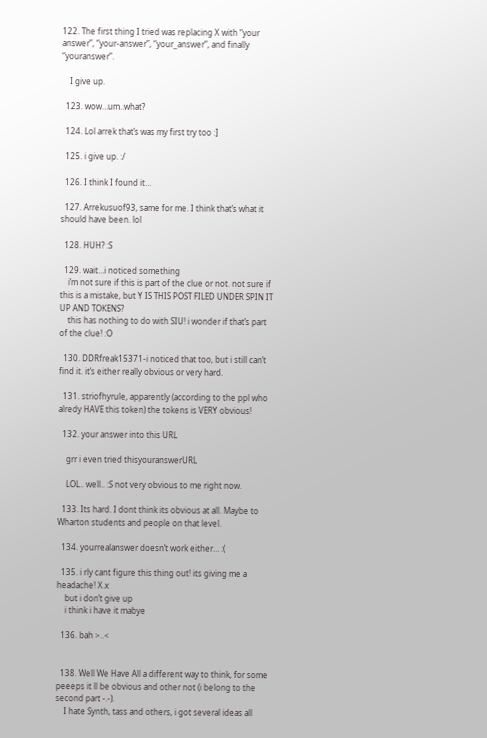122. The first thing I tried was replacing X with “your answer”, “your-answer”, “your_answer”, and finally “youranswer”.

    I give up.

  123. wow…um..what?

  124. Lol arrek that’s was my first try too :]

  125. i give up. :/

  126. I think I found it…

  127. Arrekusuof93, same for me. I think that’s what it should have been. lol

  128. HUH? :S

  129. wait…i noticed something
    i’m not sure if this is part of the clue or not. not sure if this is a mistake, but Y IS THIS POST FILED UNDER SPIN IT UP AND TOKENS?
    this has nothing to do with SIU! i wonder if that’s part of the clue! :O

  130. DDRfreak15371-i noticed that too, but i still can’t find it. it’s either really obvious or very hard.

  131. striofhyrule, apparently (according to the ppl who alredy HAVE this token) the tokens is VERY obvious!

  132. your answer into this URL

    grr i even tried thisyouranswerURL

    LOL.. well.. :S not very obvious to me right now.

  133. Its hard. I dont think its obvious at all. Maybe to Wharton students and people on that level.

  134. yourrealanswer doesn’t work either… :(

  135. i rly cant figure this thing out! its giving me a headache! X.x
    but i don’t give up
    i think i have it mabye

  136. bah >..<


  138. Well We Have All a different way to think, for some peeeps it ll be obvious and other not (i belong to the second part -.-).
    I hate Synth, tass and others, i got several ideas all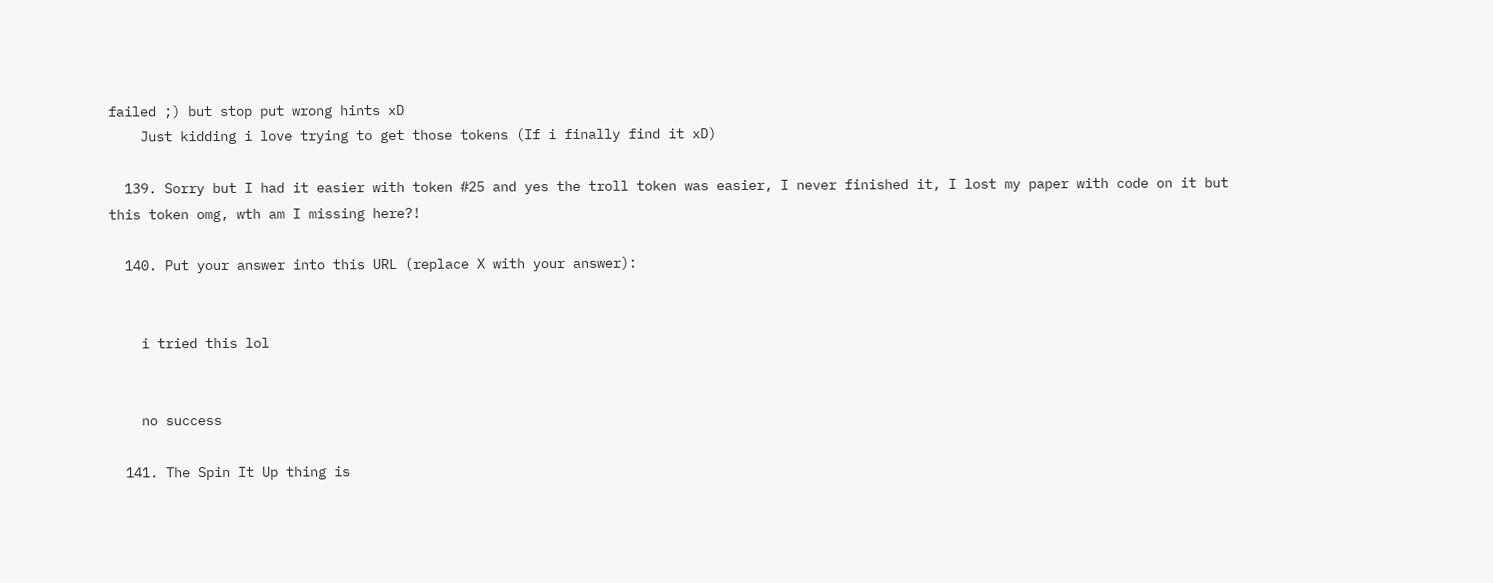failed ;) but stop put wrong hints xD
    Just kidding i love trying to get those tokens (If i finally find it xD)

  139. Sorry but I had it easier with token #25 and yes the troll token was easier, I never finished it, I lost my paper with code on it but this token omg, wth am I missing here?!

  140. Put your answer into this URL (replace X with your answer):


    i tried this lol


    no success

  141. The Spin It Up thing is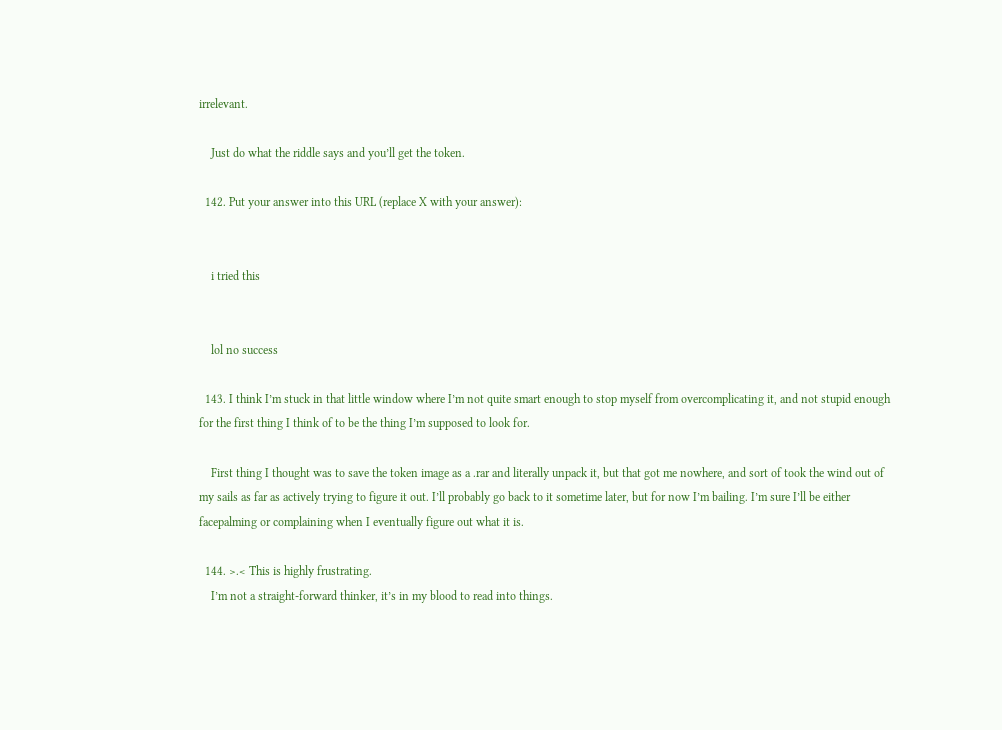irrelevant.

    Just do what the riddle says and you’ll get the token.

  142. Put your answer into this URL (replace X with your answer):


    i tried this


    lol no success

  143. I think I’m stuck in that little window where I’m not quite smart enough to stop myself from overcomplicating it, and not stupid enough for the first thing I think of to be the thing I’m supposed to look for.

    First thing I thought was to save the token image as a .rar and literally unpack it, but that got me nowhere, and sort of took the wind out of my sails as far as actively trying to figure it out. I’ll probably go back to it sometime later, but for now I’m bailing. I’m sure I’ll be either facepalming or complaining when I eventually figure out what it is.

  144. >.< This is highly frustrating.
    I’m not a straight-forward thinker, it’s in my blood to read into things.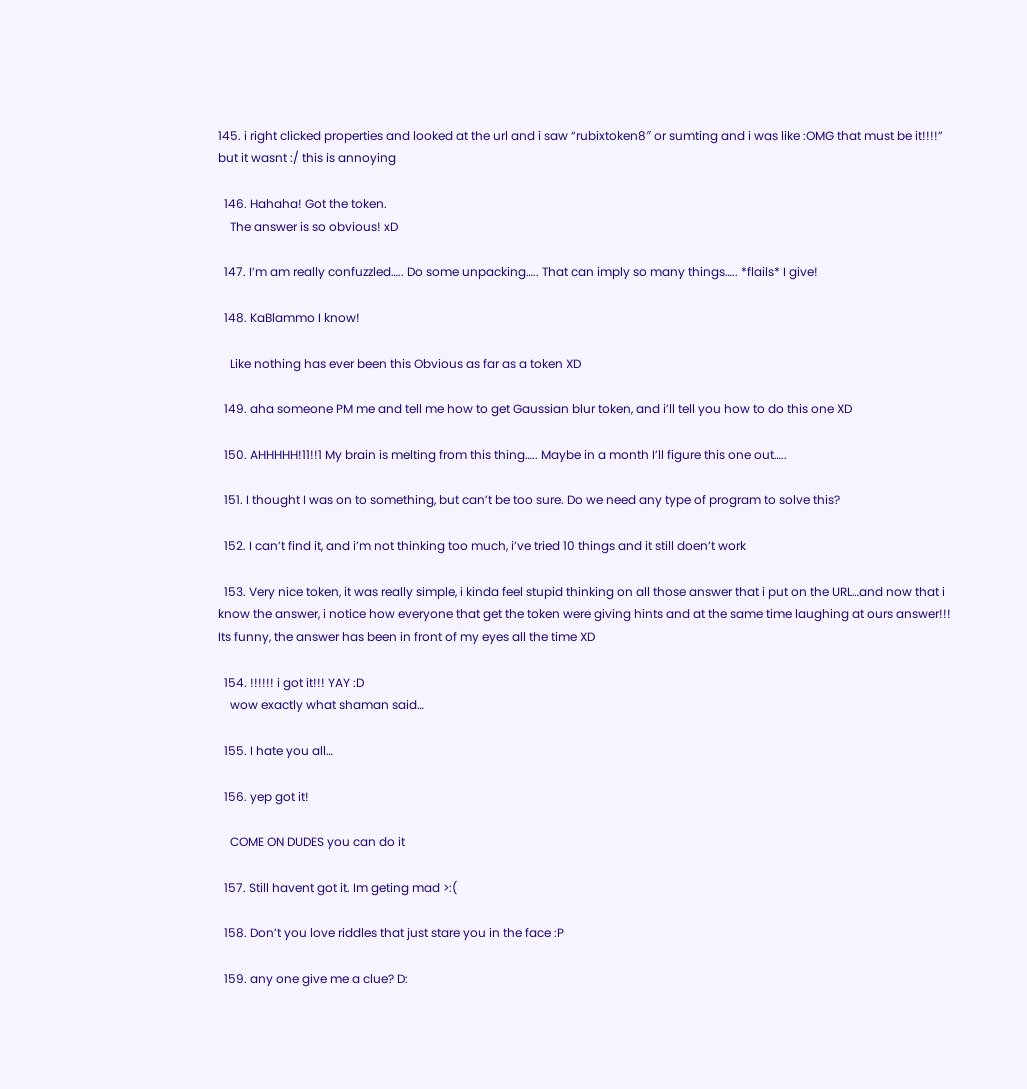145. i right clicked properties and looked at the url and i saw “rubixtoken8″ or sumting and i was like :OMG that must be it!!!!” but it wasnt :/ this is annoying

  146. Hahaha! Got the token.
    The answer is so obvious! xD

  147. I’m am really confuzzled….. Do some unpacking….. That can imply so many things….. *flails* I give!

  148. KaBlammo I know!

    Like nothing has ever been this Obvious as far as a token XD

  149. aha someone PM me and tell me how to get Gaussian blur token, and i’ll tell you how to do this one XD

  150. AHHHHH!11!!1 My brain is melting from this thing….. Maybe in a month I’ll figure this one out…..

  151. I thought I was on to something, but can’t be too sure. Do we need any type of program to solve this?

  152. I can’t find it, and i’m not thinking too much, i’ve tried 10 things and it still doen’t work

  153. Very nice token, it was really simple, i kinda feel stupid thinking on all those answer that i put on the URL…and now that i know the answer, i notice how everyone that get the token were giving hints and at the same time laughing at ours answer!!! Its funny, the answer has been in front of my eyes all the time XD

  154. !!!!!! i got it!!! YAY :D
    wow exactly what shaman said…

  155. I hate you all…

  156. yep got it!

    COME ON DUDES you can do it

  157. Still havent got it. Im geting mad >:(

  158. Don’t you love riddles that just stare you in the face :P

  159. any one give me a clue? D: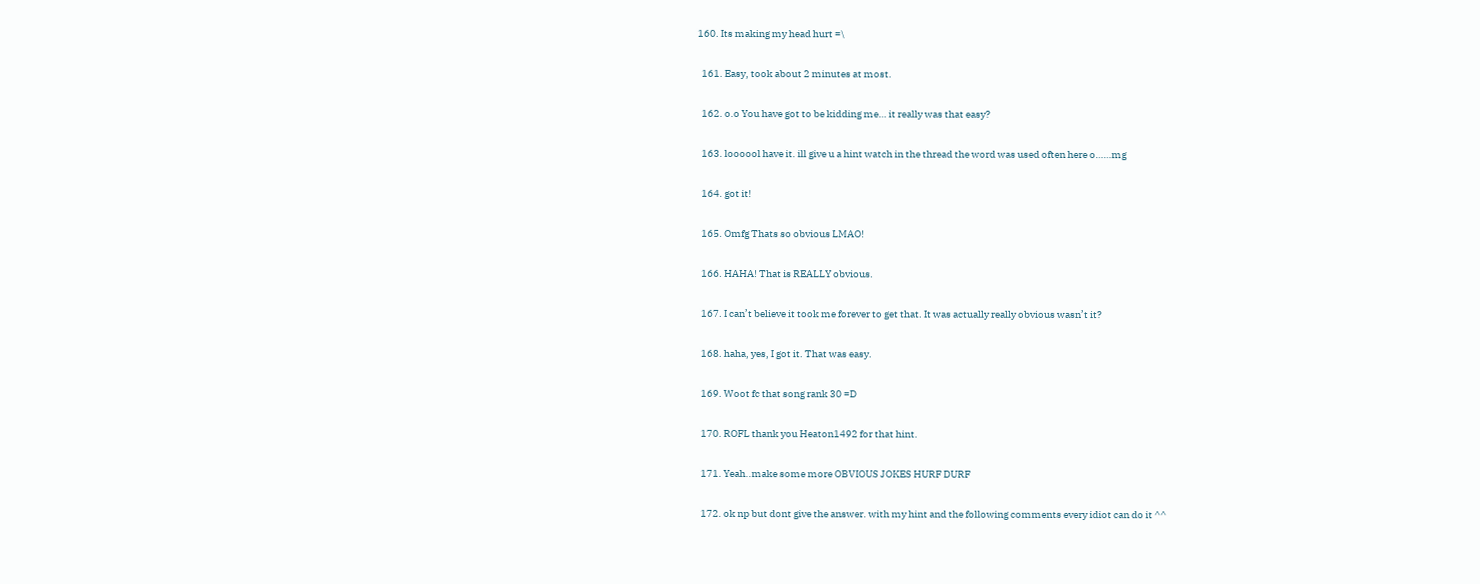160. Its making my head hurt =\

  161. Easy, took about 2 minutes at most.

  162. o.o You have got to be kidding me… it really was that easy?

  163. loooool have it. ill give u a hint watch in the thread the word was used often here o……mg

  164. got it!

  165. Omfg Thats so obvious LMAO!

  166. HAHA! That is REALLY obvious.

  167. I can’t believe it took me forever to get that. It was actually really obvious wasn’t it?

  168. haha, yes, I got it. That was easy.

  169. Woot fc that song rank 30 =D

  170. ROFL thank you Heaton1492 for that hint.

  171. Yeah..make some more OBVIOUS JOKES HURF DURF

  172. ok np but dont give the answer. with my hint and the following comments every idiot can do it ^^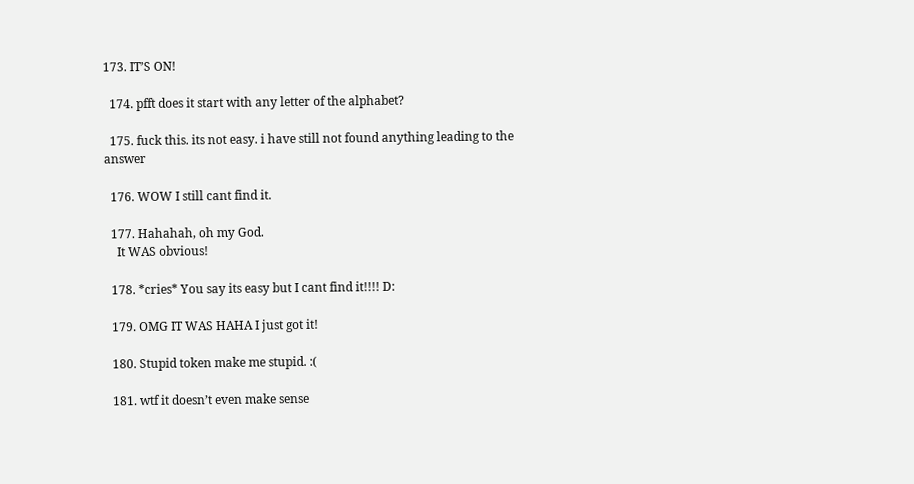173. IT’S ON!

  174. pfft does it start with any letter of the alphabet?

  175. fuck this. its not easy. i have still not found anything leading to the answer

  176. WOW I still cant find it.

  177. Hahahah, oh my God.
    It WAS obvious!

  178. *cries* You say its easy but I cant find it!!!! D:

  179. OMG IT WAS HAHA I just got it!

  180. Stupid token make me stupid. :(

  181. wtf it doesn’t even make sense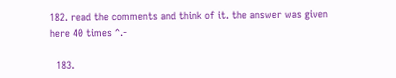182. read the comments and think of it. the answer was given here 40 times ^.-

  183.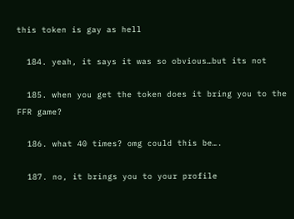this token is gay as hell

  184. yeah, it says it was so obvious…but its not

  185. when you get the token does it bring you to the FFR game?

  186. what 40 times? omg could this be….

  187. no, it brings you to your profile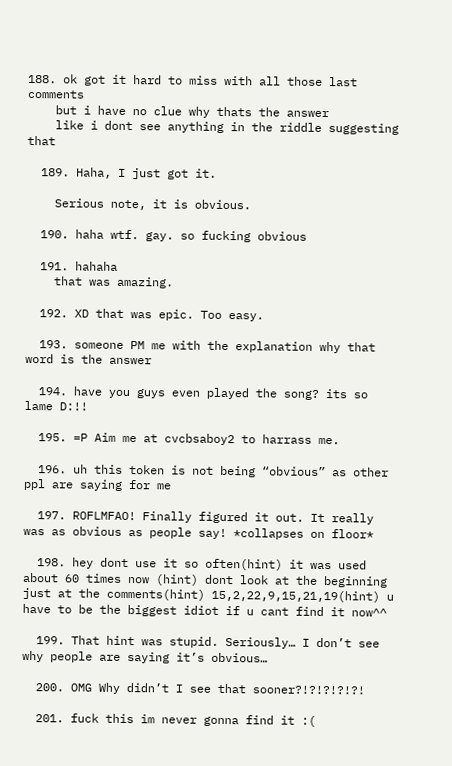188. ok got it hard to miss with all those last comments
    but i have no clue why thats the answer
    like i dont see anything in the riddle suggesting that

  189. Haha, I just got it.

    Serious note, it is obvious.

  190. haha wtf. gay. so fucking obvious

  191. hahaha
    that was amazing.

  192. XD that was epic. Too easy.

  193. someone PM me with the explanation why that word is the answer

  194. have you guys even played the song? its so lame D:!!

  195. =P Aim me at cvcbsaboy2 to harrass me.

  196. uh this token is not being “obvious” as other ppl are saying for me

  197. ROFLMFAO! Finally figured it out. It really was as obvious as people say! *collapses on floor*

  198. hey dont use it so often(hint) it was used about 60 times now (hint) dont look at the beginning just at the comments(hint) 15,2,22,9,15,21,19(hint) u have to be the biggest idiot if u cant find it now^^

  199. That hint was stupid. Seriously… I don’t see why people are saying it’s obvious…

  200. OMG Why didn’t I see that sooner?!?!?!?!?!

  201. fuck this im never gonna find it :(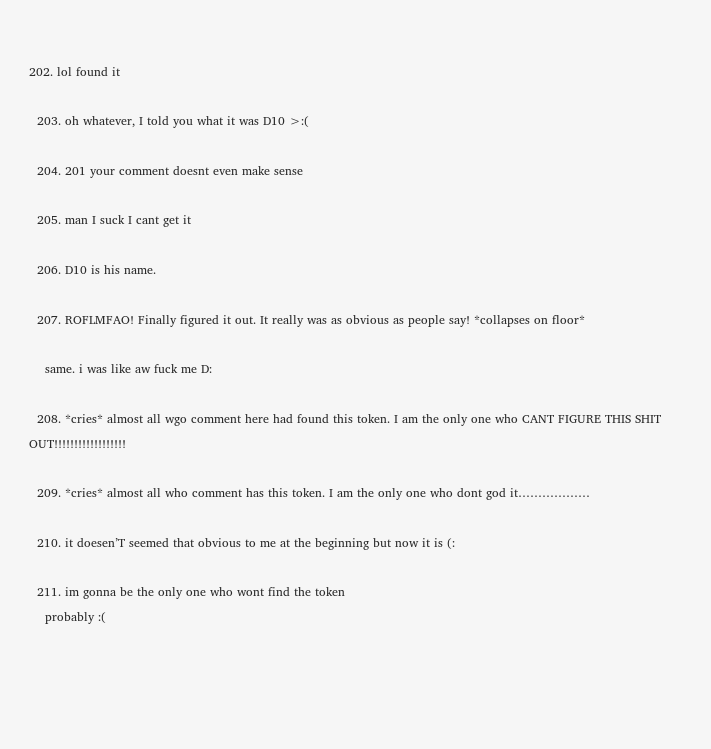202. lol found it

  203. oh whatever, I told you what it was D10 >:(

  204. 201 your comment doesnt even make sense

  205. man I suck I cant get it

  206. D10 is his name.

  207. ROFLMFAO! Finally figured it out. It really was as obvious as people say! *collapses on floor*

    same. i was like aw fuck me D:

  208. *cries* almost all wgo comment here had found this token. I am the only one who CANT FIGURE THIS SHIT OUT!!!!!!!!!!!!!!!!!!

  209. *cries* almost all who comment has this token. I am the only one who dont god it………………

  210. it doesen’T seemed that obvious to me at the beginning but now it is (:

  211. im gonna be the only one who wont find the token
    probably :(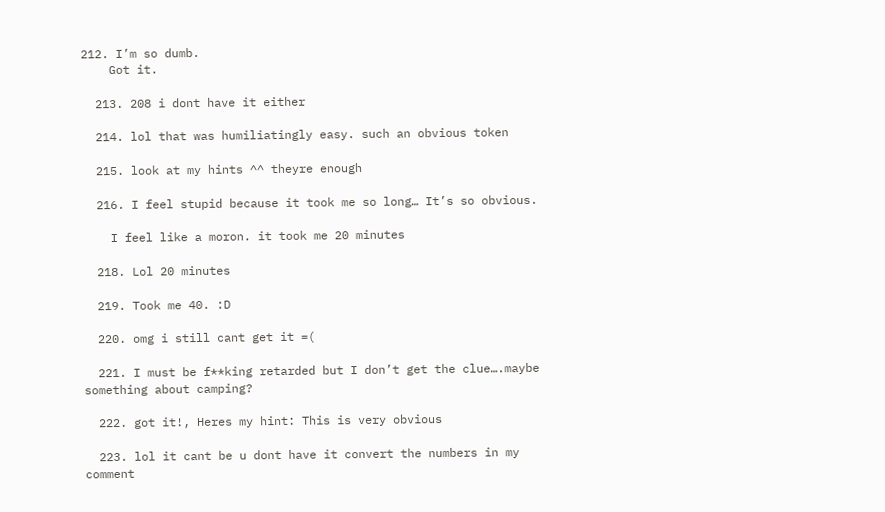212. I’m so dumb.
    Got it.

  213. 208 i dont have it either

  214. lol that was humiliatingly easy. such an obvious token

  215. look at my hints ^^ theyre enough

  216. I feel stupid because it took me so long… It’s so obvious.

    I feel like a moron. it took me 20 minutes

  218. Lol 20 minutes

  219. Took me 40. :D

  220. omg i still cant get it =(

  221. I must be f**king retarded but I don’t get the clue….maybe something about camping?

  222. got it!, Heres my hint: This is very obvious

  223. lol it cant be u dont have it convert the numbers in my comment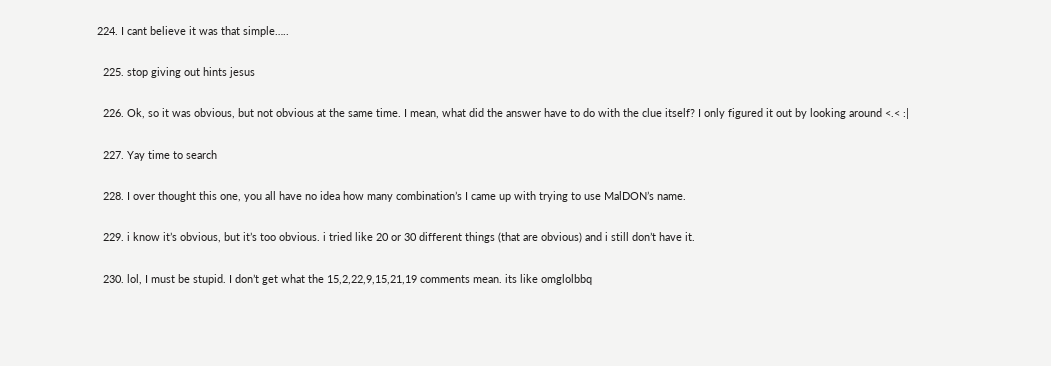224. I cant believe it was that simple…..

  225. stop giving out hints jesus

  226. Ok, so it was obvious, but not obvious at the same time. I mean, what did the answer have to do with the clue itself? I only figured it out by looking around <.< :|

  227. Yay time to search

  228. I over thought this one, you all have no idea how many combination’s I came up with trying to use MalDON’s name.

  229. i know it’s obvious, but it’s too obvious. i tried like 20 or 30 different things (that are obvious) and i still don’t have it.

  230. lol, I must be stupid. I don’t get what the 15,2,22,9,15,21,19 comments mean. its like omglolbbq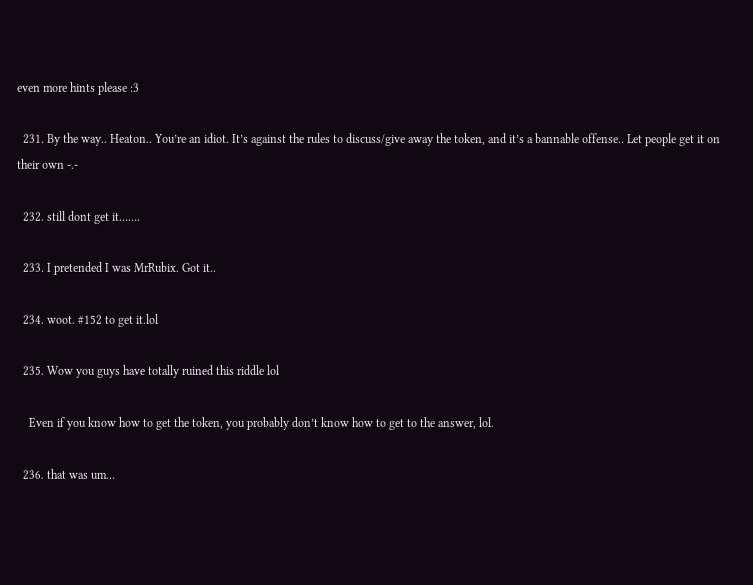even more hints please :3

  231. By the way.. Heaton.. You’re an idiot. It’s against the rules to discuss/give away the token, and it’s a bannable offense.. Let people get it on their own -.-

  232. still dont get it…….

  233. I pretended I was MrRubix. Got it..

  234. woot. #152 to get it.lol

  235. Wow you guys have totally ruined this riddle lol

    Even if you know how to get the token, you probably don’t know how to get to the answer, lol.

  236. that was um…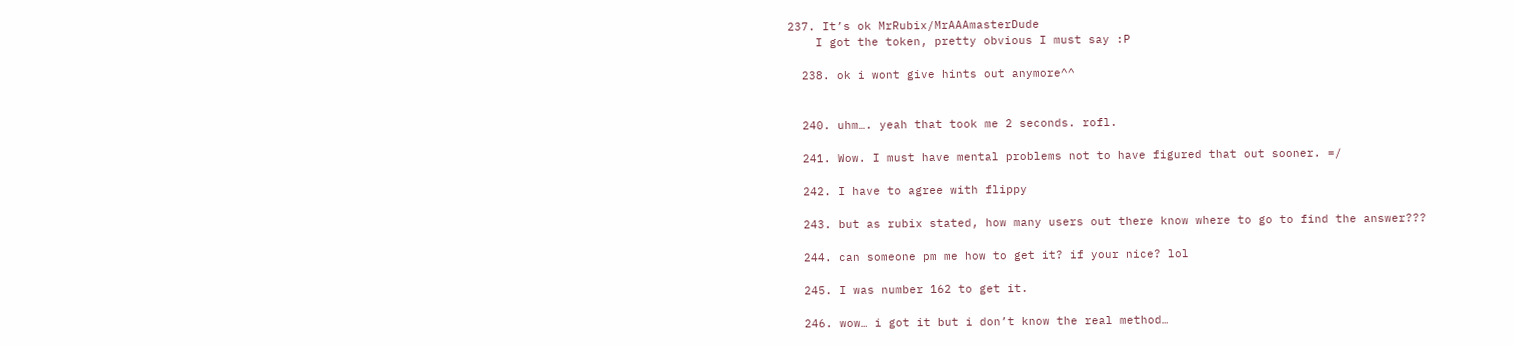237. It’s ok MrRubix/MrAAAmasterDude
    I got the token, pretty obvious I must say :P

  238. ok i wont give hints out anymore^^


  240. uhm…. yeah that took me 2 seconds. rofl.

  241. Wow. I must have mental problems not to have figured that out sooner. =/

  242. I have to agree with flippy

  243. but as rubix stated, how many users out there know where to go to find the answer???

  244. can someone pm me how to get it? if your nice? lol

  245. I was number 162 to get it.

  246. wow… i got it but i don’t know the real method…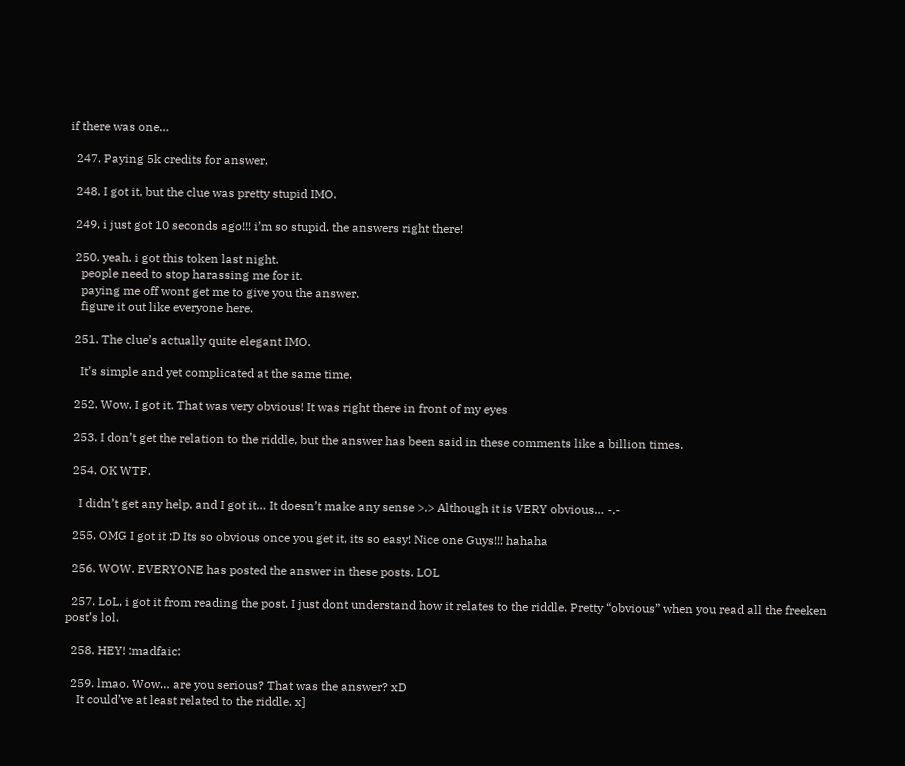if there was one…

  247. Paying 5k credits for answer.

  248. I got it, but the clue was pretty stupid IMO.

  249. i just got 10 seconds ago!!! i’m so stupid. the answers right there!

  250. yeah. i got this token last night.
    people need to stop harassing me for it.
    paying me off wont get me to give you the answer.
    figure it out like everyone here.

  251. The clue’s actually quite elegant IMO.

    It’s simple and yet complicated at the same time.

  252. Wow. I got it. That was very obvious! It was right there in front of my eyes

  253. I don’t get the relation to the riddle, but the answer has been said in these comments like a billion times.

  254. OK WTF.

    I didn’t get any help, and I got it… It doesn’t make any sense >.> Although it is VERY obvious… -.-

  255. OMG I got it :D Its so obvious once you get it, its so easy! Nice one Guys!!! hahaha

  256. WOW. EVERYONE has posted the answer in these posts. LOL

  257. LoL, i got it from reading the post. I just dont understand how it relates to the riddle. Pretty “obvious” when you read all the freeken post’s lol.

  258. HEY! :madfaic:

  259. lmao. Wow… are you serious? That was the answer? xD
    It could’ve at least related to the riddle. x]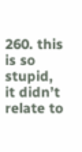260. this is so stupid, it didn’t relate to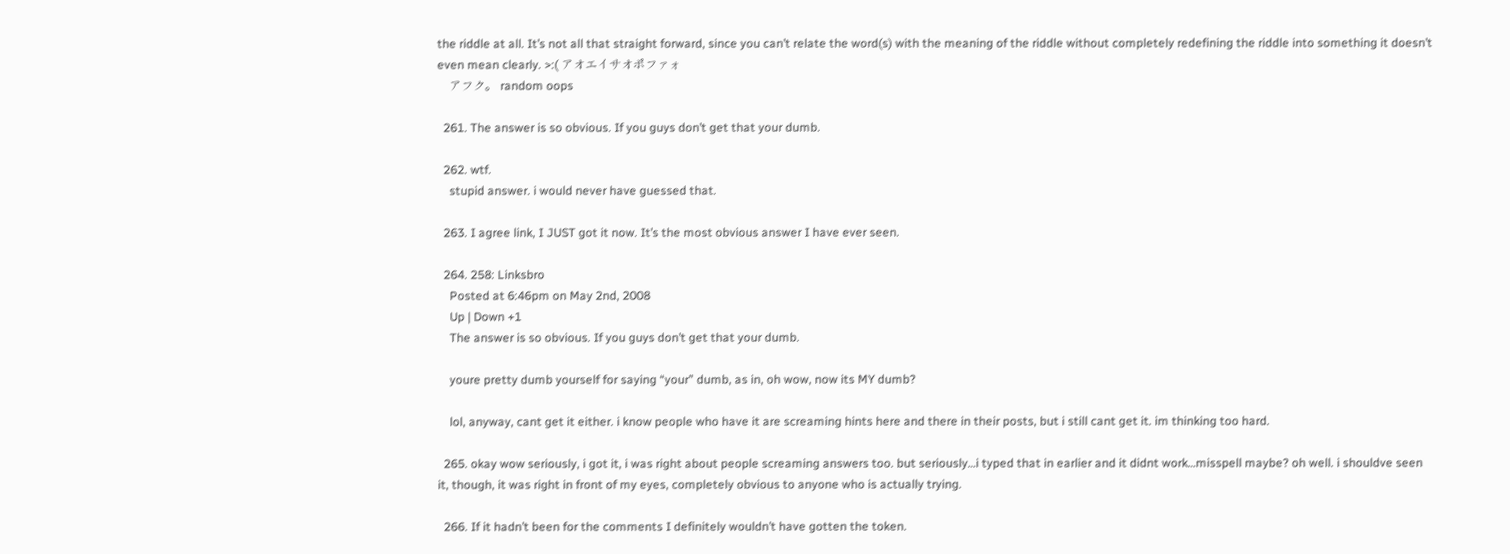the riddle at all. It’s not all that straight forward, since you can’t relate the word(s) with the meaning of the riddle without completely redefining the riddle into something it doesn’t even mean clearly. >:( アオエイサオポファォ
    アフク。 random oops

  261. The answer is so obvious. If you guys don’t get that your dumb.

  262. wtf.
    stupid answer. i would never have guessed that.

  263. I agree link, I JUST got it now. It’s the most obvious answer I have ever seen.

  264. 258: Linksbro
    Posted at 6:46pm on May 2nd, 2008
    Up | Down +1
    The answer is so obvious. If you guys don’t get that your dumb.

    youre pretty dumb yourself for saying “your” dumb, as in, oh wow, now its MY dumb?

    lol, anyway, cant get it either. i know people who have it are screaming hints here and there in their posts, but i still cant get it. im thinking too hard.

  265. okay wow seriously, i got it, i was right about people screaming answers too. but seriously…i typed that in earlier and it didnt work…misspell maybe? oh well. i shouldve seen it, though, it was right in front of my eyes, completely obvious to anyone who is actually trying.

  266. If it hadn’t been for the comments I definitely wouldn’t have gotten the token.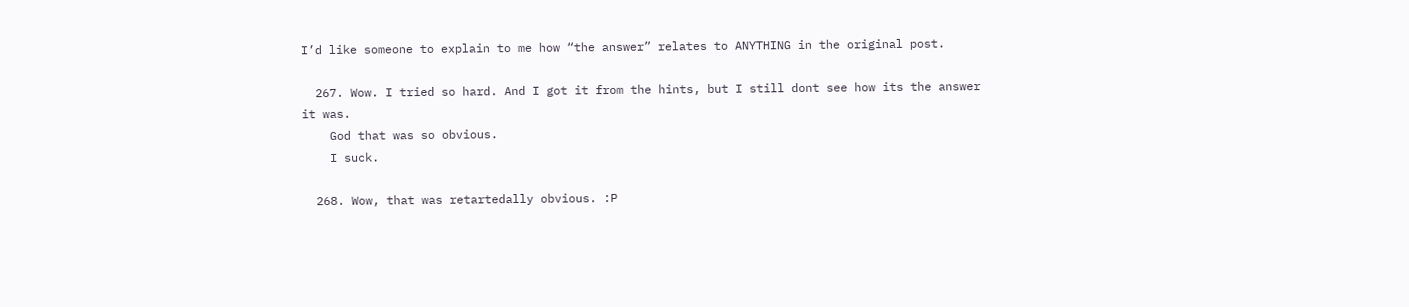I’d like someone to explain to me how “the answer” relates to ANYTHING in the original post.

  267. Wow. I tried so hard. And I got it from the hints, but I still dont see how its the answer it was.
    God that was so obvious.
    I suck.

  268. Wow, that was retartedally obvious. :P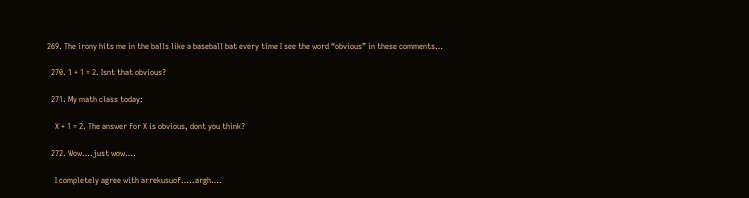269. The irony hits me in the balls like a baseball bat every time I see the word “obvious” in these comments…

  270. 1 + 1 = 2. Isnt that obvious?

  271. My math class today:

    X + 1 = 2. The answer for X is obvious, dont you think?

  272. Wow….just wow….

    I completely agree with arrekusuof…..argh….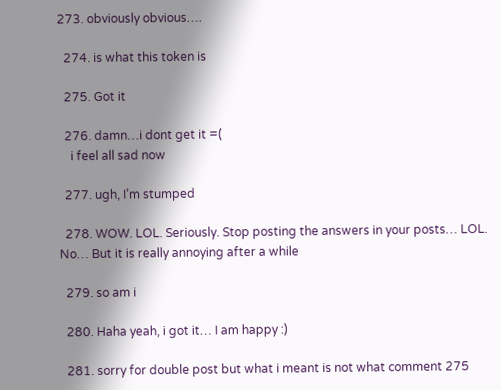273. obviously obvious….

  274. is what this token is

  275. Got it

  276. damn…i dont get it =(
    i feel all sad now

  277. ugh, I’m stumped

  278. WOW. LOL. Seriously. Stop posting the answers in your posts… LOL. No… But it is really annoying after a while

  279. so am i

  280. Haha yeah, i got it… I am happy :)

  281. sorry for double post but what i meant is not what comment 275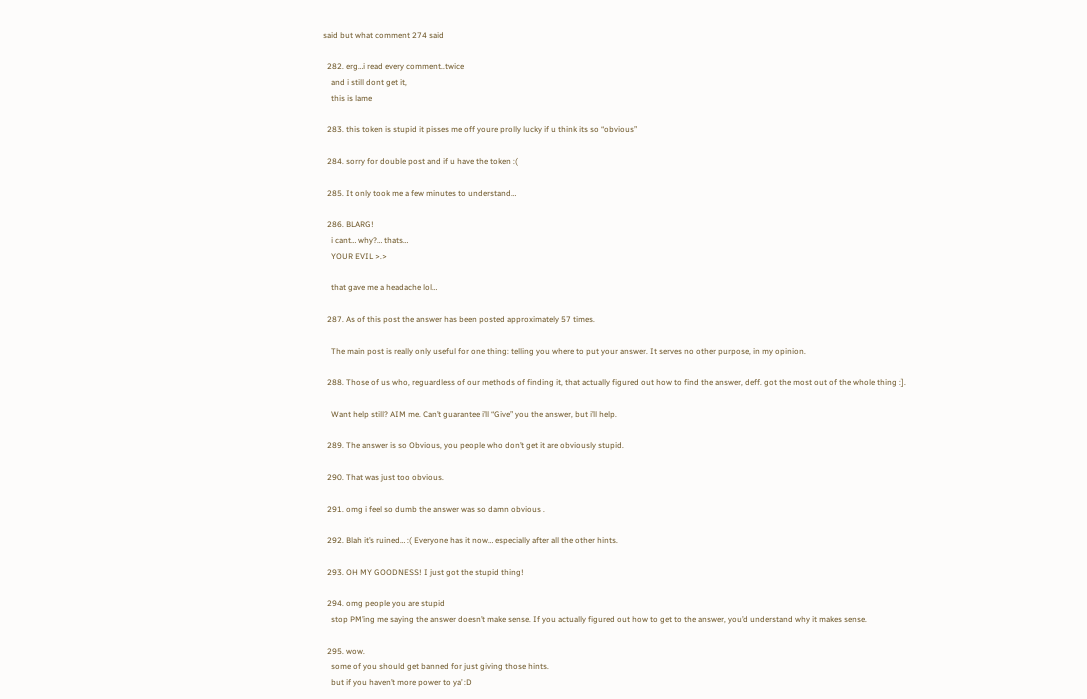said but what comment 274 said

  282. erg…i read every comment..twice
    and i still dont get it,
    this is lame

  283. this token is stupid it pisses me off youre prolly lucky if u think its so “obvious”

  284. sorry for double post and if u have the token :(

  285. It only took me a few minutes to understand…

  286. BLARG!
    i cant… why?… thats…
    YOUR EVIL >.>

    that gave me a headache lol…

  287. As of this post the answer has been posted approximately 57 times.

    The main post is really only useful for one thing: telling you where to put your answer. It serves no other purpose, in my opinion.

  288. Those of us who, reguardless of our methods of finding it, that actually figured out how to find the answer, deff. got the most out of the whole thing :].

    Want help still? AIM me. Can’t guarantee i’ll “Give” you the answer, but i’ll help.

  289. The answer is so Obvious, you people who don’t get it are obviously stupid.

  290. That was just too obvious.

  291. omg i feel so dumb the answer was so damn obvious .

  292. Blah it’s ruined… :( Everyone has it now… especially after all the other hints.

  293. OH MY GOODNESS! I just got the stupid thing!

  294. omg people you are stupid
    stop PM’ing me saying the answer doesn’t make sense. If you actually figured out how to get to the answer, you’d understand why it makes sense.

  295. wow.
    some of you should get banned for just giving those hints.
    but if you haven’t more power to ya’ :D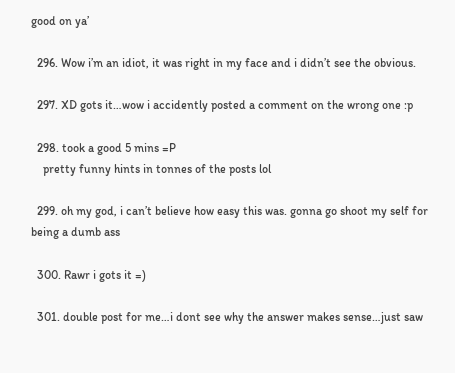good on ya’

  296. Wow i’m an idiot, it was right in my face and i didn’t see the obvious.

  297. XD gots it…wow i accidently posted a comment on the wrong one :p

  298. took a good 5 mins =P
    pretty funny hints in tonnes of the posts lol

  299. oh my god, i can’t believe how easy this was. gonna go shoot my self for being a dumb ass

  300. Rawr i gots it =)

  301. double post for me…i dont see why the answer makes sense…just saw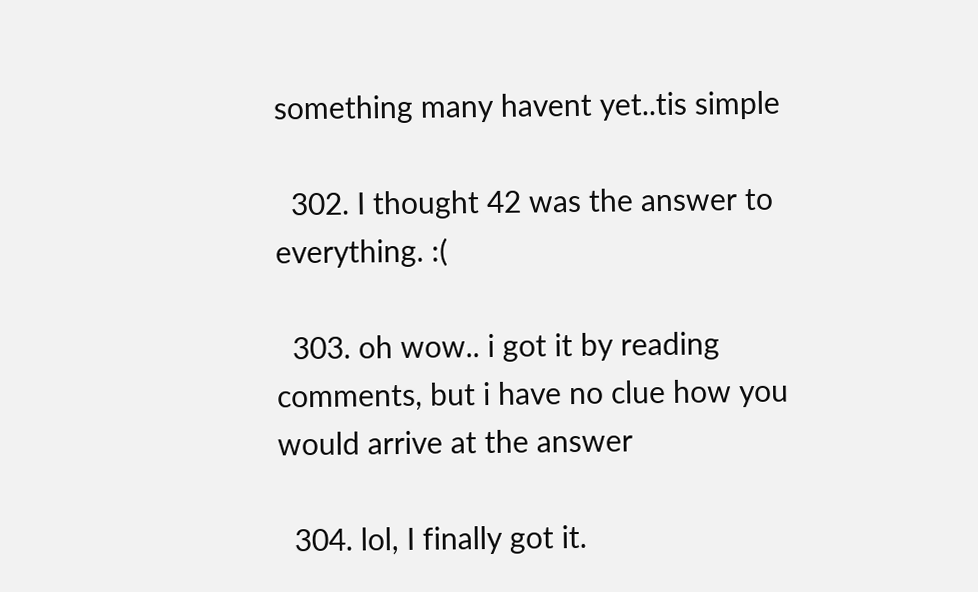something many havent yet..tis simple

  302. I thought 42 was the answer to everything. :(

  303. oh wow.. i got it by reading comments, but i have no clue how you would arrive at the answer

  304. lol, I finally got it.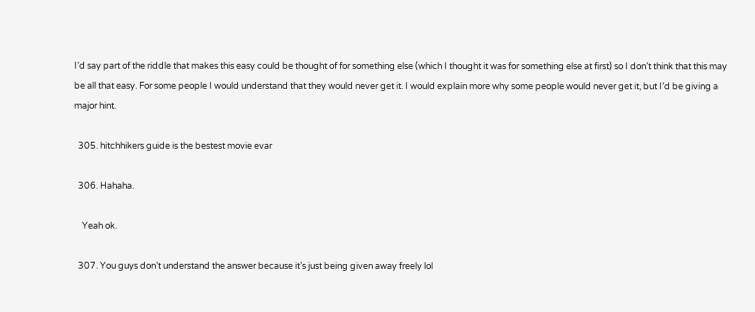I’d say part of the riddle that makes this easy could be thought of for something else (which I thought it was for something else at first) so I don’t think that this may be all that easy. For some people I would understand that they would never get it. I would explain more why some people would never get it, but I’d be giving a major hint.

  305. hitchhikers guide is the bestest movie evar

  306. Hahaha.

    Yeah ok.

  307. You guys don’t understand the answer because it’s just being given away freely lol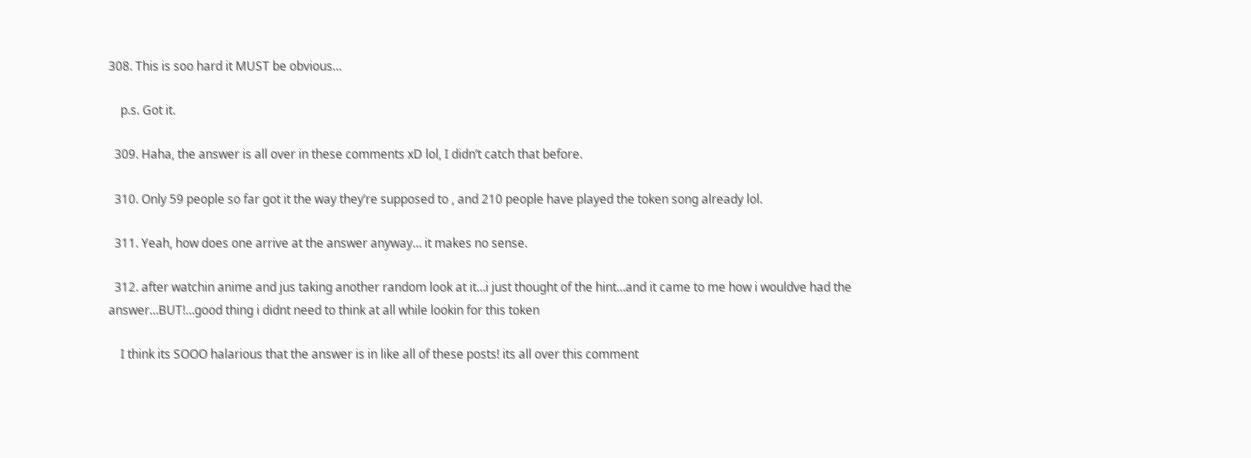308. This is soo hard it MUST be obvious…

    p.s. Got it.

  309. Haha, the answer is all over in these comments xD lol, I didn’t catch that before.

  310. Only 59 people so far got it the way they’re supposed to , and 210 people have played the token song already lol.

  311. Yeah, how does one arrive at the answer anyway… it makes no sense.

  312. after watchin anime and jus taking another random look at it…i just thought of the hint…and it came to me how i wouldve had the answer…BUT!…good thing i didnt need to think at all while lookin for this token

    I think its SOOO halarious that the answer is in like all of these posts! its all over this comment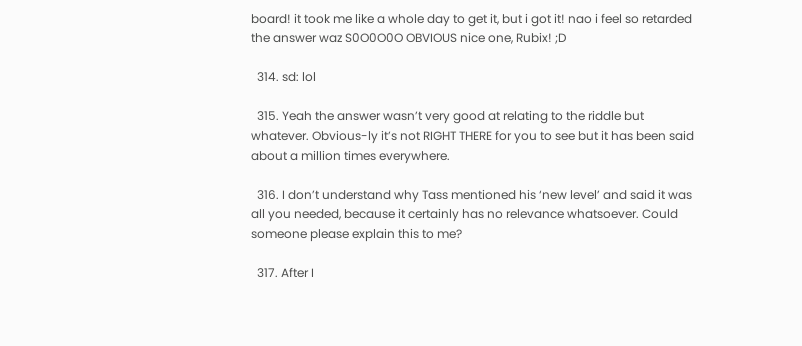board! it took me like a whole day to get it, but i got it! nao i feel so retarded the answer waz S0O0O0O OBVIOUS nice one, Rubix! ;D

  314. sd: lol

  315. Yeah the answer wasn’t very good at relating to the riddle but whatever. Obvious-ly it’s not RIGHT THERE for you to see but it has been said about a million times everywhere.

  316. I don’t understand why Tass mentioned his ‘new level’ and said it was all you needed, because it certainly has no relevance whatsoever. Could someone please explain this to me?

  317. After I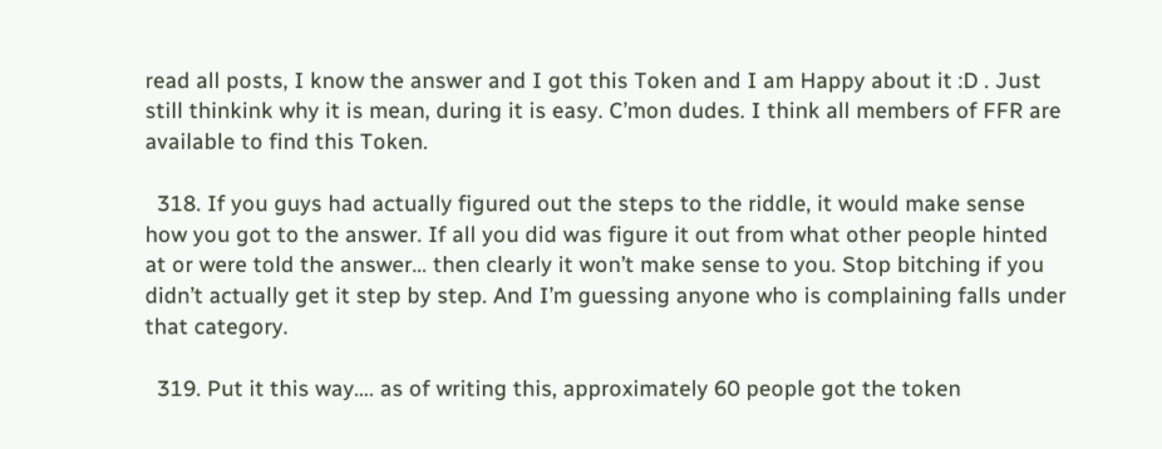read all posts, I know the answer and I got this Token and I am Happy about it :D . Just still thinkink why it is mean, during it is easy. C’mon dudes. I think all members of FFR are available to find this Token.

  318. If you guys had actually figured out the steps to the riddle, it would make sense how you got to the answer. If all you did was figure it out from what other people hinted at or were told the answer… then clearly it won’t make sense to you. Stop bitching if you didn’t actually get it step by step. And I’m guessing anyone who is complaining falls under that category.

  319. Put it this way…. as of writing this, approximately 60 people got the token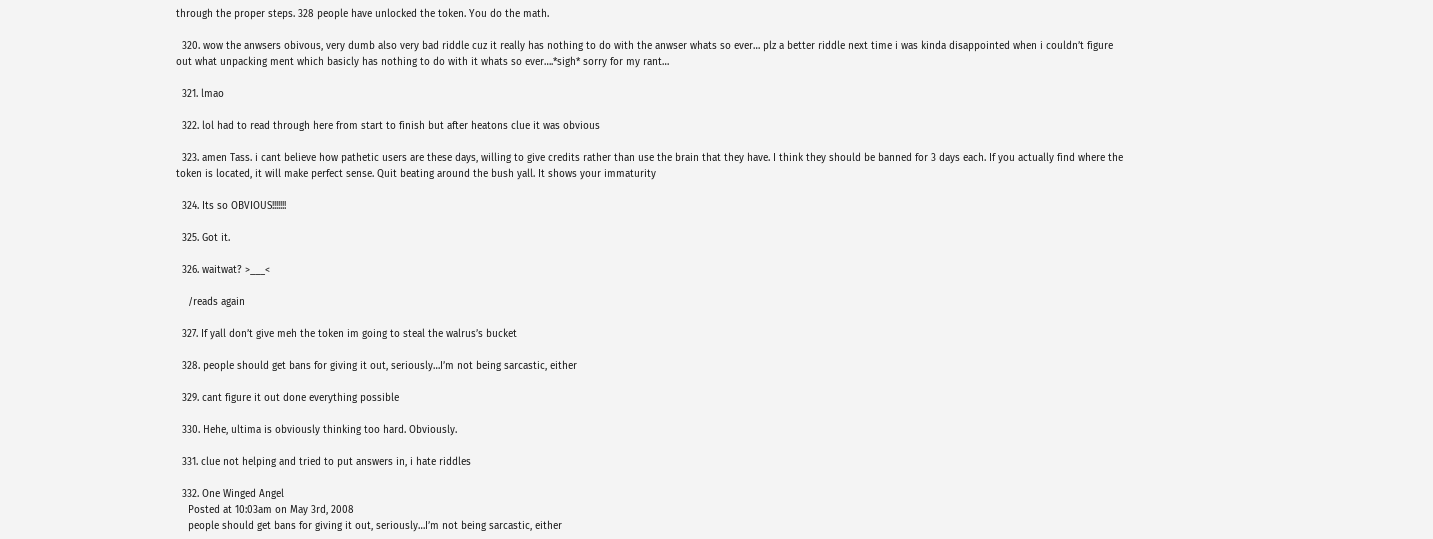through the proper steps. 328 people have unlocked the token. You do the math.

  320. wow the anwsers obivous, very dumb also very bad riddle cuz it really has nothing to do with the anwser whats so ever… plz a better riddle next time i was kinda disappointed when i couldn’t figure out what unpacking ment which basicly has nothing to do with it whats so ever….*sigh* sorry for my rant…

  321. lmao

  322. lol had to read through here from start to finish but after heatons clue it was obvious

  323. amen Tass. i cant believe how pathetic users are these days, willing to give credits rather than use the brain that they have. I think they should be banned for 3 days each. If you actually find where the token is located, it will make perfect sense. Quit beating around the bush yall. It shows your immaturity

  324. Its so OBVIOUS!!!!!!!

  325. Got it.

  326. waitwat? >___<

    /reads again

  327. If yall don’t give meh the token im going to steal the walrus’s bucket

  328. people should get bans for giving it out, seriously…I’m not being sarcastic, either

  329. cant figure it out done everything possible

  330. Hehe, ultima is obviously thinking too hard. Obviously.

  331. clue not helping and tried to put answers in, i hate riddles

  332. One Winged Angel
    Posted at 10:03am on May 3rd, 2008
    people should get bans for giving it out, seriously…I’m not being sarcastic, either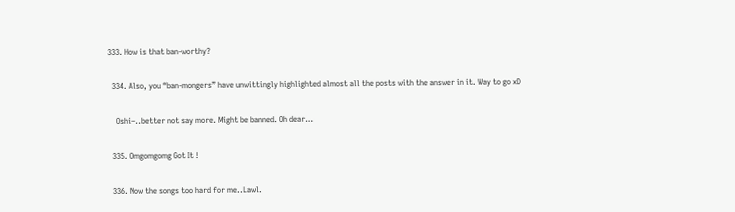333. How is that ban-worthy?

  334. Also, you “ban-mongers” have unwittingly highlighted almost all the posts with the answer in it. Way to go xD

    Oshi–..better not say more. Might be banned. Oh dear…

  335. Omgomgomg Got It !

  336. Now the songs too hard for me..Lawl.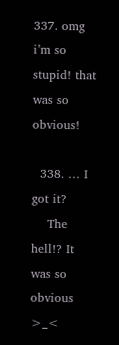337. omg i’m so stupid! that was so obvious!

  338. … I got it?
    The hell!? It was so obvious >_<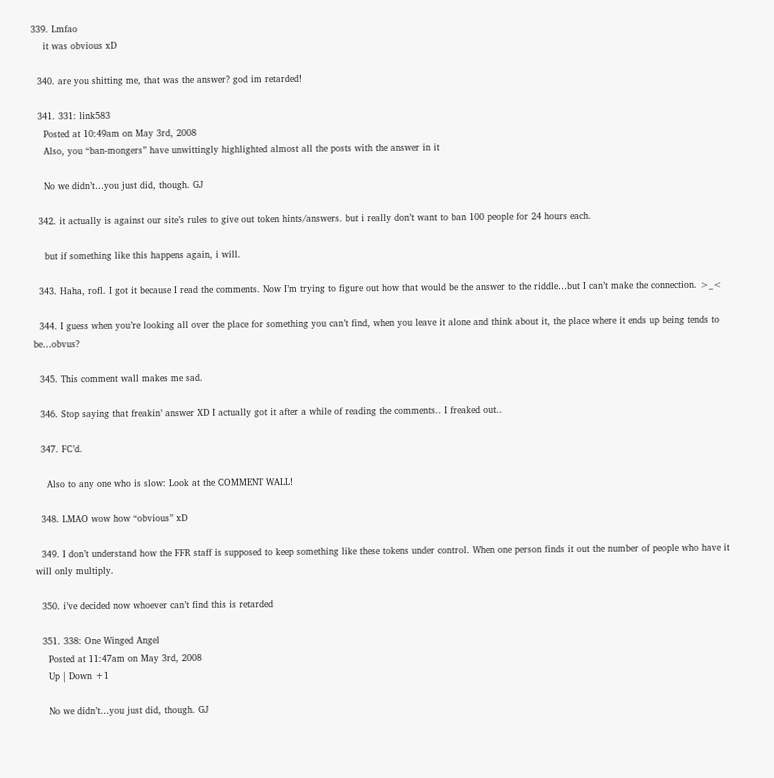339. Lmfao
    it was obvious xD

  340. are you shitting me, that was the answer? god im retarded!

  341. 331: link583
    Posted at 10:49am on May 3rd, 2008
    Also, you “ban-mongers” have unwittingly highlighted almost all the posts with the answer in it

    No we didn’t…you just did, though. GJ

  342. it actually is against our site’s rules to give out token hints/answers. but i really don’t want to ban 100 people for 24 hours each.

    but if something like this happens again, i will.

  343. Haha, rofl. I got it because I read the comments. Now I’m trying to figure out how that would be the answer to the riddle…but I can’t make the connection. >_<

  344. I guess when you’re looking all over the place for something you can’t find, when you leave it alone and think about it, the place where it ends up being tends to be…obvus?

  345. This comment wall makes me sad.

  346. Stop saying that freakin’ answer XD I actually got it after a while of reading the comments.. I freaked out..

  347. FC’d.

    Also to any one who is slow: Look at the COMMENT WALL!

  348. LMAO wow how “obvious” xD

  349. I don’t understand how the FFR staff is supposed to keep something like these tokens under control. When one person finds it out the number of people who have it will only multiply.

  350. i’ve decided now whoever can’t find this is retarded

  351. 338: One Winged Angel
    Posted at 11:47am on May 3rd, 2008
    Up | Down +1

    No we didn’t…you just did, though. GJ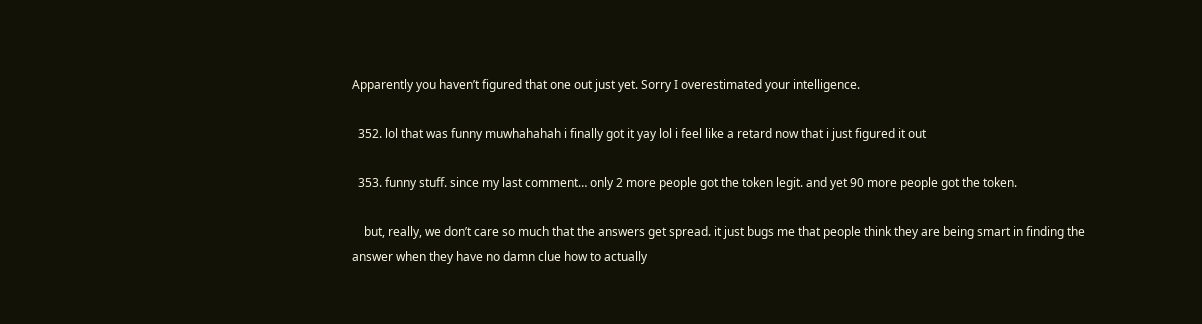Apparently you haven’t figured that one out just yet. Sorry I overestimated your intelligence.

  352. lol that was funny muwhahahah i finally got it yay lol i feel like a retard now that i just figured it out

  353. funny stuff. since my last comment… only 2 more people got the token legit. and yet 90 more people got the token.

    but, really, we don’t care so much that the answers get spread. it just bugs me that people think they are being smart in finding the answer when they have no damn clue how to actually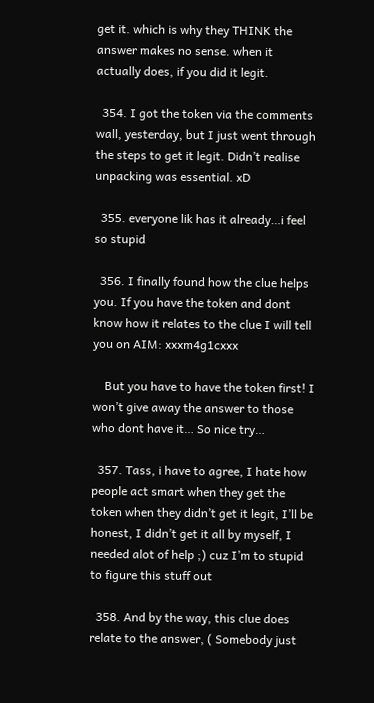get it. which is why they THINK the answer makes no sense. when it actually does, if you did it legit.

  354. I got the token via the comments wall, yesterday, but I just went through the steps to get it legit. Didn’t realise unpacking was essential. xD

  355. everyone lik has it already…i feel so stupid

  356. I finally found how the clue helps you. If you have the token and dont know how it relates to the clue I will tell you on AIM: xxxm4g1cxxx

    But you have to have the token first! I won’t give away the answer to those who dont have it… So nice try…

  357. Tass, i have to agree, I hate how people act smart when they get the token when they didn’t get it legit, I’ll be honest, I didn’t get it all by myself, I needed alot of help ;) cuz I’m to stupid to figure this stuff out

  358. And by the way, this clue does relate to the answer, ( Somebody just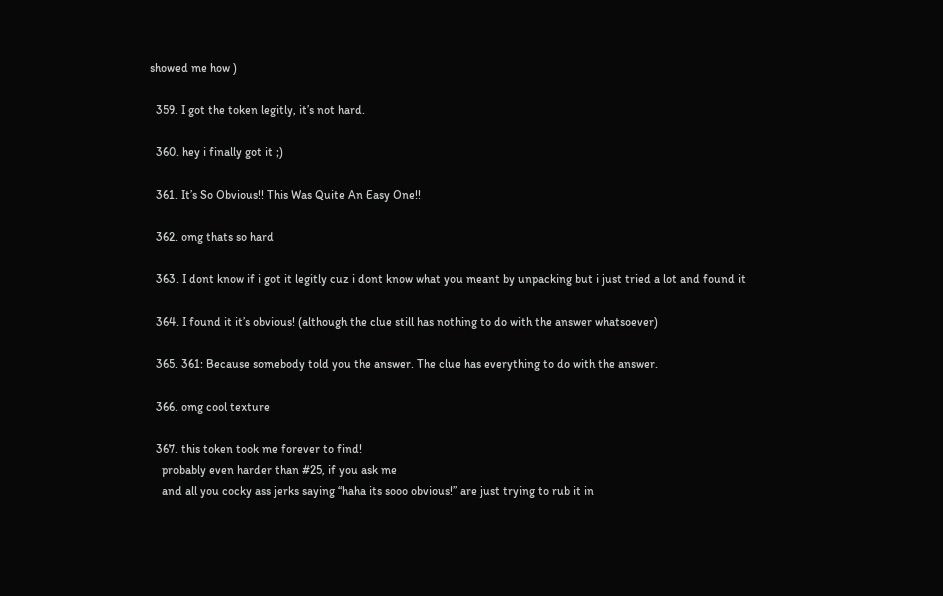showed me how )

  359. I got the token legitly, it’s not hard.

  360. hey i finally got it ;)

  361. It’s So Obvious!! This Was Quite An Easy One!!

  362. omg thats so hard

  363. I dont know if i got it legitly cuz i dont know what you meant by unpacking but i just tried a lot and found it

  364. I found it it’s obvious! (although the clue still has nothing to do with the answer whatsoever)

  365. 361: Because somebody told you the answer. The clue has everything to do with the answer.

  366. omg cool texture

  367. this token took me forever to find!
    probably even harder than #25, if you ask me
    and all you cocky ass jerks saying “haha its sooo obvious!” are just trying to rub it in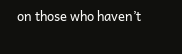on those who haven’t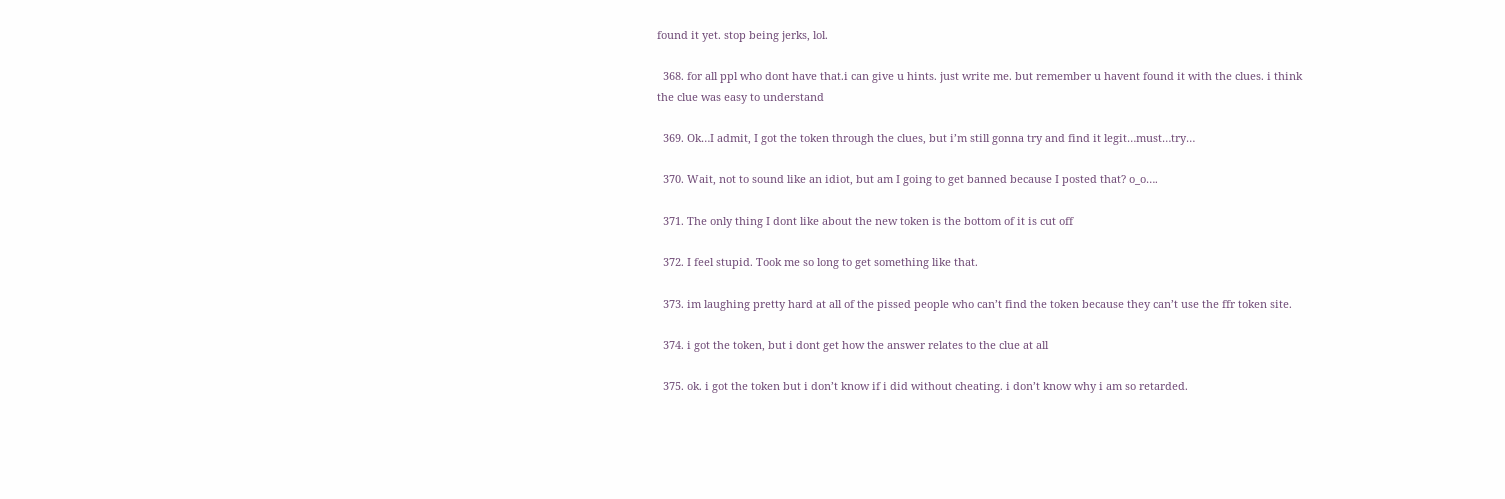found it yet. stop being jerks, lol.

  368. for all ppl who dont have that.i can give u hints. just write me. but remember u havent found it with the clues. i think the clue was easy to understand

  369. Ok…I admit, I got the token through the clues, but i’m still gonna try and find it legit…must…try…

  370. Wait, not to sound like an idiot, but am I going to get banned because I posted that? o_o….

  371. The only thing I dont like about the new token is the bottom of it is cut off

  372. I feel stupid. Took me so long to get something like that.

  373. im laughing pretty hard at all of the pissed people who can’t find the token because they can’t use the ffr token site.

  374. i got the token, but i dont get how the answer relates to the clue at all

  375. ok. i got the token but i don’t know if i did without cheating. i don’t know why i am so retarded.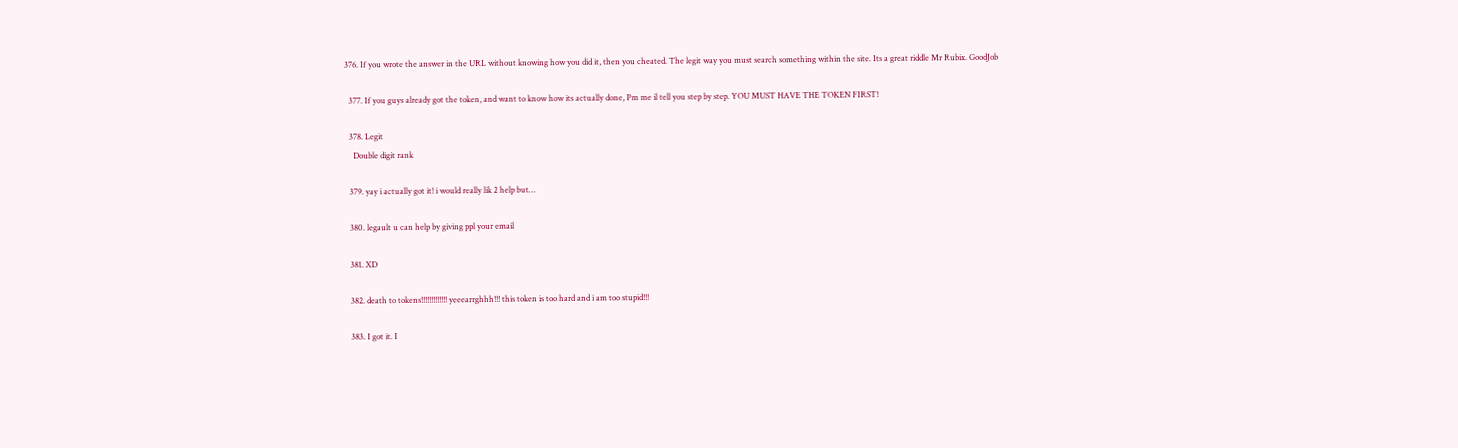376. If you wrote the answer in the URL without knowing how you did it, then you cheated. The legit way you must search something within the site. Its a great riddle Mr Rubix. GoodJob

  377. If you guys already got the token, and want to know how its actually done, Pm me il tell you step by step. YOU MUST HAVE THE TOKEN FIRST!

  378. Legit
    Double digit rank

  379. yay i actually got it! i would really lik 2 help but…

  380. legault u can help by giving ppl your email

  381. XD

  382. death to tokens!!!!!!!!!!!!! yeeearrghhh!!! this token is too hard and i am too stupid!!!

  383. I got it. I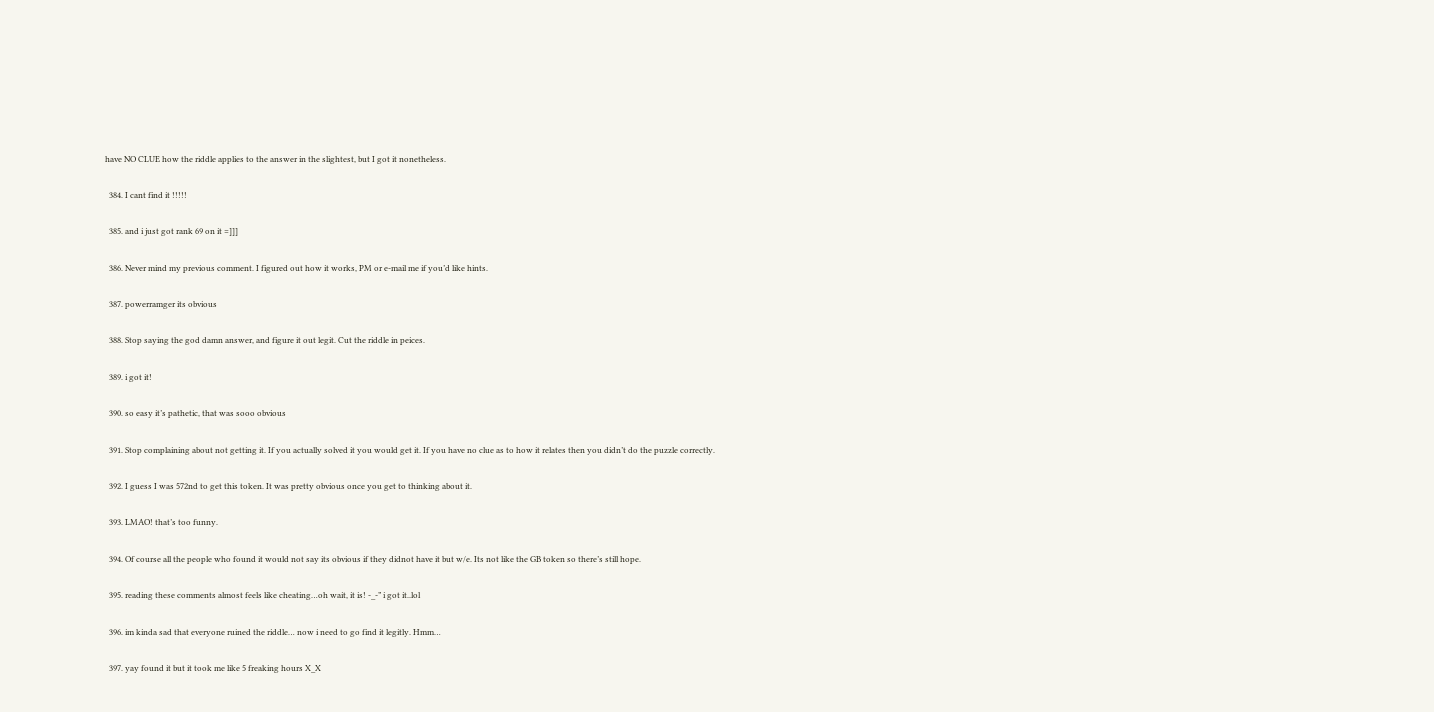have NO CLUE how the riddle applies to the answer in the slightest, but I got it nonetheless.

  384. I cant find it !!!!!

  385. and i just got rank 69 on it =]]]

  386. Never mind my previous comment. I figured out how it works, PM or e-mail me if you’d like hints.

  387. powerramger its obvious

  388. Stop saying the god damn answer, and figure it out legit. Cut the riddle in peices.

  389. i got it!

  390. so easy it’s pathetic, that was sooo obvious

  391. Stop complaining about not getting it. If you actually solved it you would get it. If you have no clue as to how it relates then you didn’t do the puzzle correctly.

  392. I guess I was 572nd to get this token. It was pretty obvious once you get to thinking about it.

  393. LMAO! that’s too funny.

  394. Of course all the people who found it would not say its obvious if they didnot have it but w/e. Its not like the GB token so there’s still hope.

  395. reading these comments almost feels like cheating…oh wait, it is! -_-” i got it..lol

  396. im kinda sad that everyone ruined the riddle… now i need to go find it legitly. Hmm…

  397. yay found it but it took me like 5 freaking hours X_X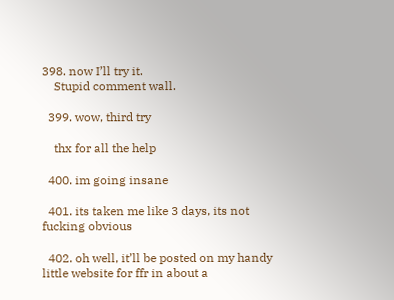398. now I’ll try it.
    Stupid comment wall.

  399. wow, third try

    thx for all the help

  400. im going insane

  401. its taken me like 3 days, its not fucking obvious

  402. oh well, it’ll be posted on my handy little website for ffr in about a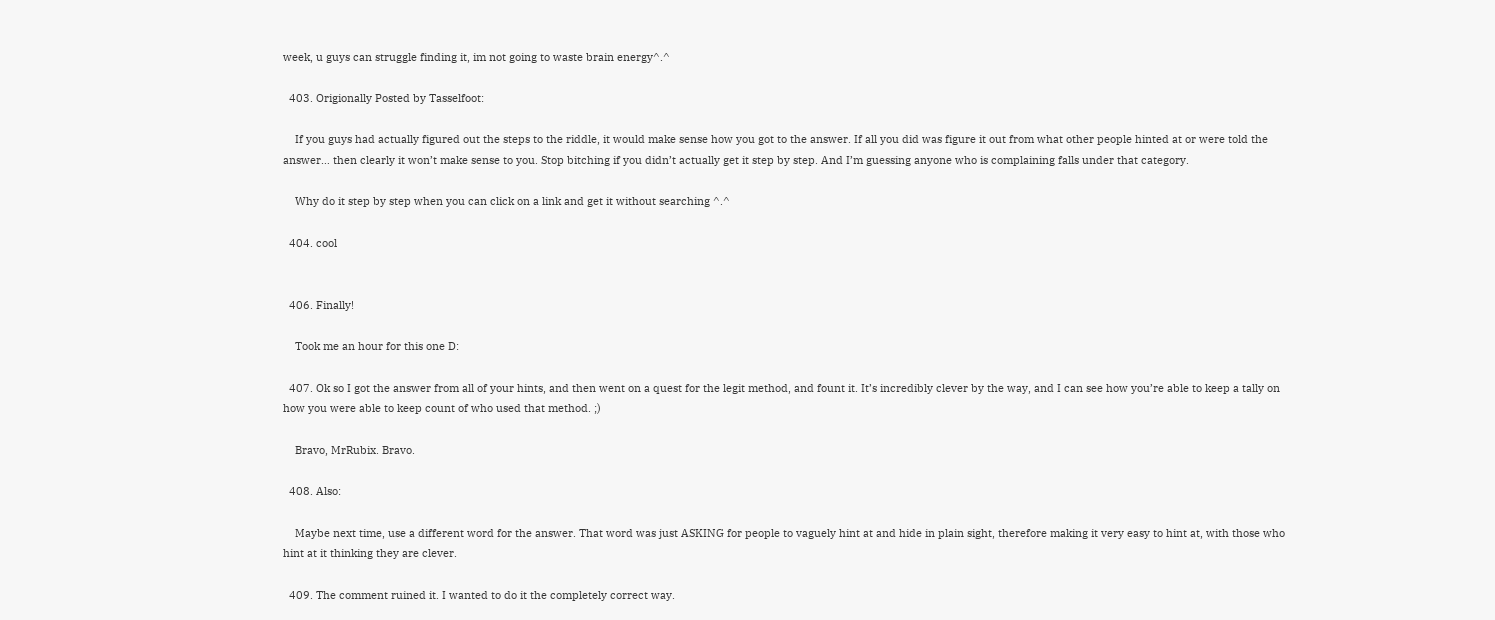week, u guys can struggle finding it, im not going to waste brain energy^.^

  403. Origionally Posted by Tasselfoot:

    If you guys had actually figured out the steps to the riddle, it would make sense how you got to the answer. If all you did was figure it out from what other people hinted at or were told the answer… then clearly it won’t make sense to you. Stop bitching if you didn’t actually get it step by step. And I’m guessing anyone who is complaining falls under that category.

    Why do it step by step when you can click on a link and get it without searching ^.^

  404. cool


  406. Finally!

    Took me an hour for this one D:

  407. Ok so I got the answer from all of your hints, and then went on a quest for the legit method, and fount it. It’s incredibly clever by the way, and I can see how you’re able to keep a tally on how you were able to keep count of who used that method. ;)

    Bravo, MrRubix. Bravo.

  408. Also:

    Maybe next time, use a different word for the answer. That word was just ASKING for people to vaguely hint at and hide in plain sight, therefore making it very easy to hint at, with those who hint at it thinking they are clever.

  409. The comment ruined it. I wanted to do it the completely correct way.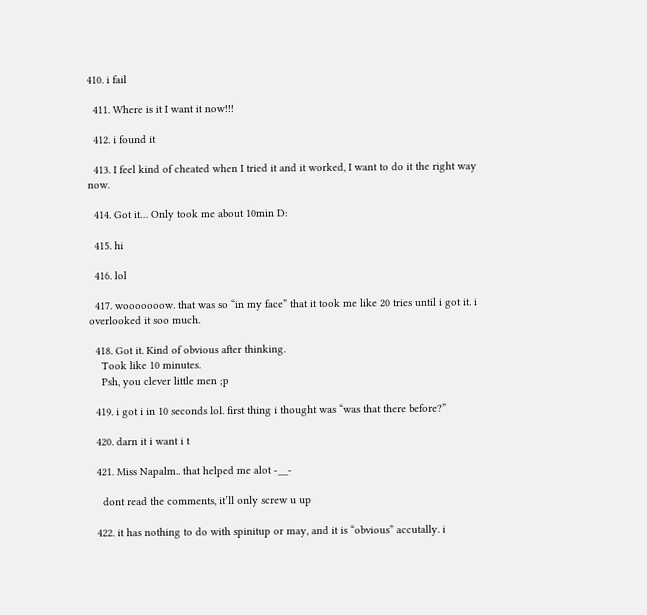410. i fail

  411. Where is it I want it now!!!

  412. i found it

  413. I feel kind of cheated when I tried it and it worked, I want to do it the right way now.

  414. Got it… Only took me about 10min D:

  415. hi

  416. lol

  417. wooooooow. that was so “in my face” that it took me like 20 tries until i got it. i overlooked it soo much.

  418. Got it. Kind of obvious after thinking.
    Took like 10 minutes.
    Psh, you clever little men ;p

  419. i got i in 10 seconds lol. first thing i thought was “was that there before?”

  420. darn it i want i t

  421. Miss Napalm.. that helped me alot -__-

    dont read the comments, it’ll only screw u up

  422. it has nothing to do with spinitup or may, and it is “obvious” accutally. i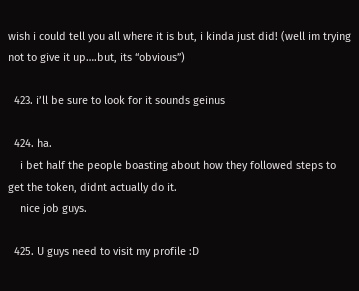wish i could tell you all where it is but, i kinda just did! (well im trying not to give it up….but, its “obvious”)

  423. i’ll be sure to look for it sounds geinus

  424. ha.
    i bet half the people boasting about how they followed steps to get the token, didnt actually do it.
    nice job guys.

  425. U guys need to visit my profile :D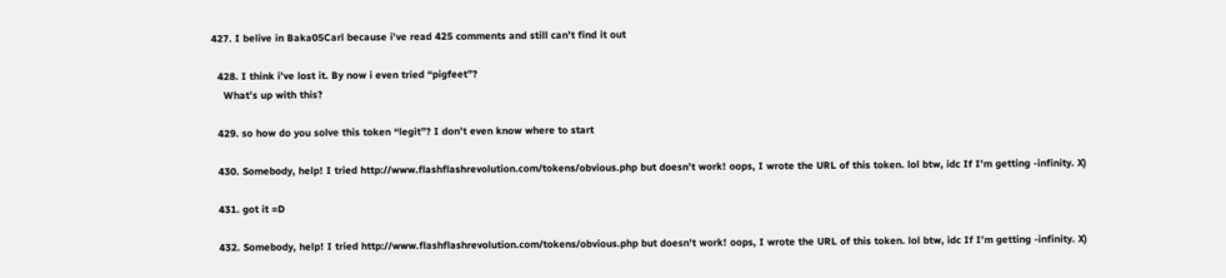427. I belive in Baka05Carl because i’ve read 425 comments and still can’t find it out

  428. I think i’ve lost it. By now i even tried “pigfeet”?
    What’s up with this?

  429. so how do you solve this token “legit”? I don’t even know where to start

  430. Somebody, help! I tried http://www.flashflashrevolution.com/tokens/obvious.php but doesn’t work! oops, I wrote the URL of this token. lol btw, idc If I’m getting -infinity. X)

  431. got it =D

  432. Somebody, help! I tried http://www.flashflashrevolution.com/tokens/obvious.php but doesn’t work! oops, I wrote the URL of this token. lol btw, idc If I’m getting -infinity. X)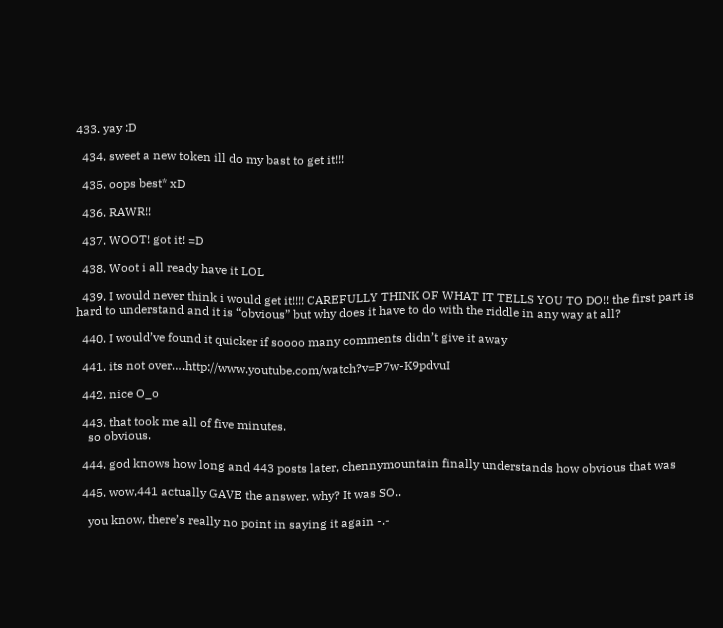433. yay :D

  434. sweet a new token ill do my bast to get it!!!

  435. oops best* xD

  436. RAWR!!

  437. WOOT! got it! =D

  438. Woot i all ready have it LOL

  439. I would never think i would get it!!!! CAREFULLY THINK OF WHAT IT TELLS YOU TO DO!! the first part is hard to understand and it is “obvious” but why does it have to do with the riddle in any way at all?

  440. I would’ve found it quicker if soooo many comments didn’t give it away

  441. its not over….http://www.youtube.com/watch?v=P7w-K9pdvuI

  442. nice O_o

  443. that took me all of five minutes.
    so obvious.

  444. god knows how long and 443 posts later, chennymountain finally understands how obvious that was

  445. wow,441 actually GAVE the answer. why? It was SO..

    you know, there’s really no point in saying it again -.-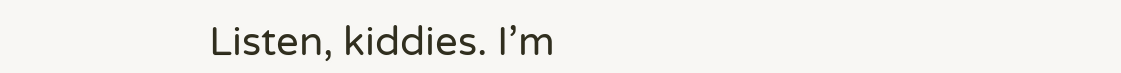Listen, kiddies. I’m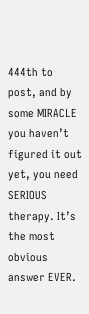444th to post, and by some MIRACLE you haven’t figured it out yet, you need SERIOUS therapy. It’s the most obvious answer EVER.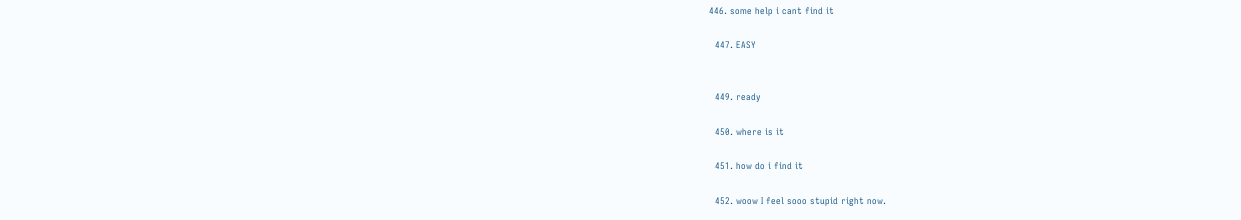446. some help i cant find it

  447. EASY


  449. ready

  450. where is it

  451. how do i find it

  452. woow I feel sooo stupid right now.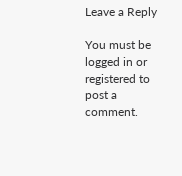Leave a Reply

You must be logged in or registered to post a comment.